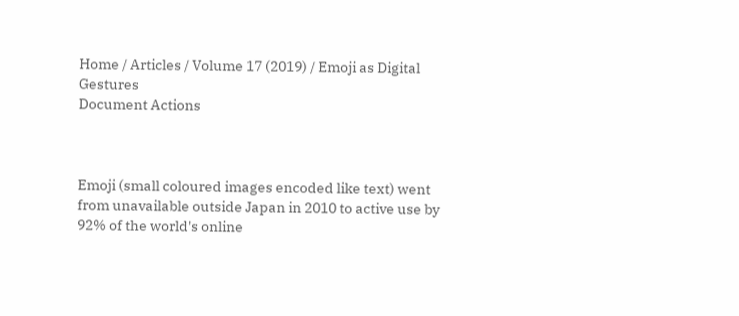Home / Articles / Volume 17 (2019) / Emoji as Digital Gestures
Document Actions



Emoji (small coloured images encoded like text) went from unavailable outside Japan in 2010 to active use by 92% of the world's online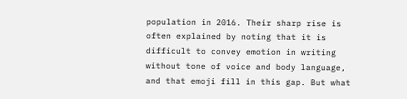population in 2016. Their sharp rise is often explained by noting that it is difficult to convey emotion in writing without tone of voice and body language, and that emoji fill in this gap. But what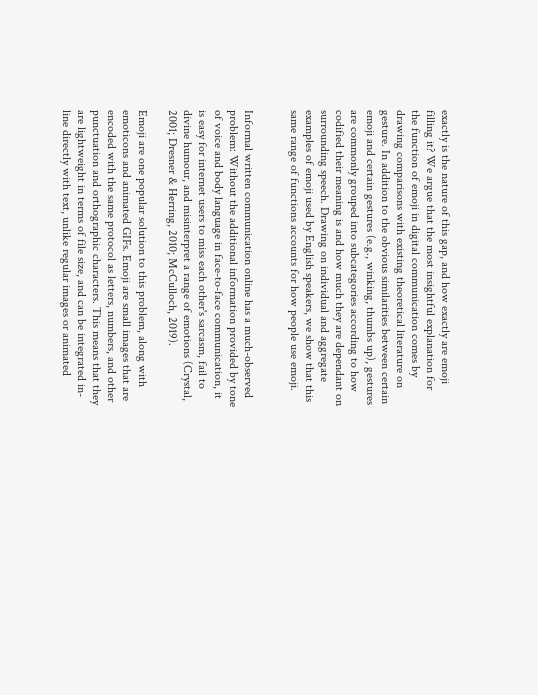exactly is the nature of this gap, and how exactly are emoji filling it? We argue that the most insightful explanation for the function of emoji in digital communication comes by drawing comparisons with existing theoretical literature on gesture. In addition to the obvious similarities between certain emoji and certain gestures (e.g., winking, thumbs up), gestures are commonly grouped into subcategories according to how codified their meaning is and how much they are dependant on surrounding speech. Drawing on individual and aggregate examples of emoji used by English speakers, we show that this same range of functions accounts for how people use emoji.


Informal written communication online has a much-observed problem: Without the additional information provided by tone of voice and body language in face-to-face communication, it is easy for internet users to miss each other's sarcasm, fail to divine humour, and misinterpret a range of emotions (Crystal, 2001; Dresner & Herring, 2010; McCulloch, 2019).

Emoji are one popular solution to this problem, along with emoticons and animated GIFs. Emoji are small images that are encoded with the same protocol as letters, numbers, and other punctuation and orthographic characters. This means that they are lightweight in terms of file size, and can be integrated in-line directly with text, unlike regular images or animated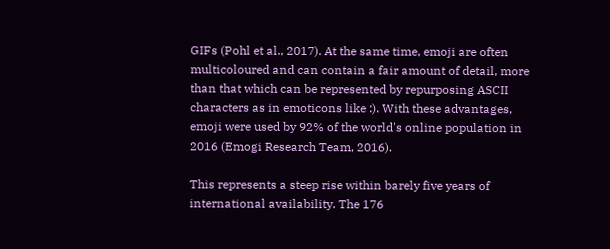GIFs (Pohl et al., 2017). At the same time, emoji are often multicoloured and can contain a fair amount of detail, more than that which can be represented by repurposing ASCII characters as in emoticons like :). With these advantages, emoji were used by 92% of the world's online population in 2016 (Emogi Research Team, 2016).

This represents a steep rise within barely five years of international availability. The 176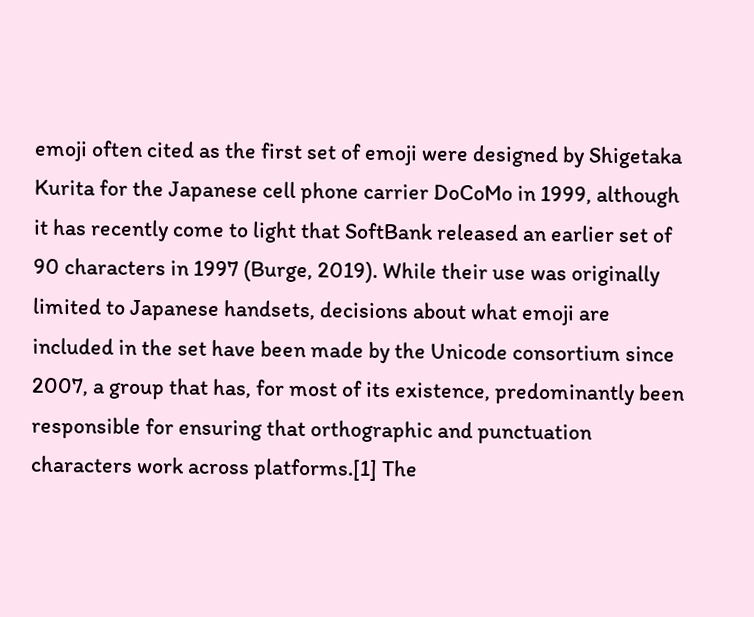emoji often cited as the first set of emoji were designed by Shigetaka Kurita for the Japanese cell phone carrier DoCoMo in 1999, although it has recently come to light that SoftBank released an earlier set of 90 characters in 1997 (Burge, 2019). While their use was originally limited to Japanese handsets, decisions about what emoji are included in the set have been made by the Unicode consortium since 2007, a group that has, for most of its existence, predominantly been responsible for ensuring that orthographic and punctuation characters work across platforms.[1] The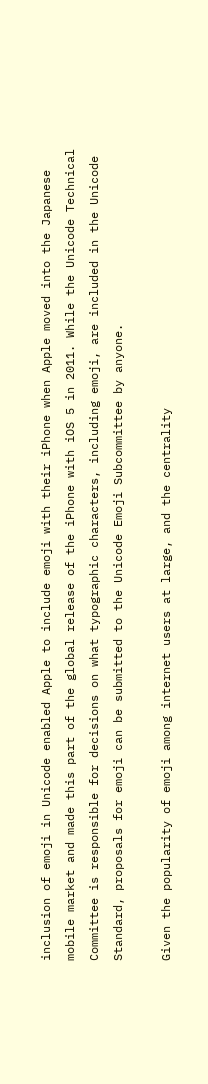inclusion of emoji in Unicode enabled Apple to include emoji with their iPhone when Apple moved into the Japanese mobile market and made this part of the global release of the iPhone with iOS 5 in 2011. While the Unicode Technical Committee is responsible for decisions on what typographic characters, including emoji, are included in the Unicode Standard, proposals for emoji can be submitted to the Unicode Emoji Subcommittee by anyone.

Given the popularity of emoji among internet users at large, and the centrality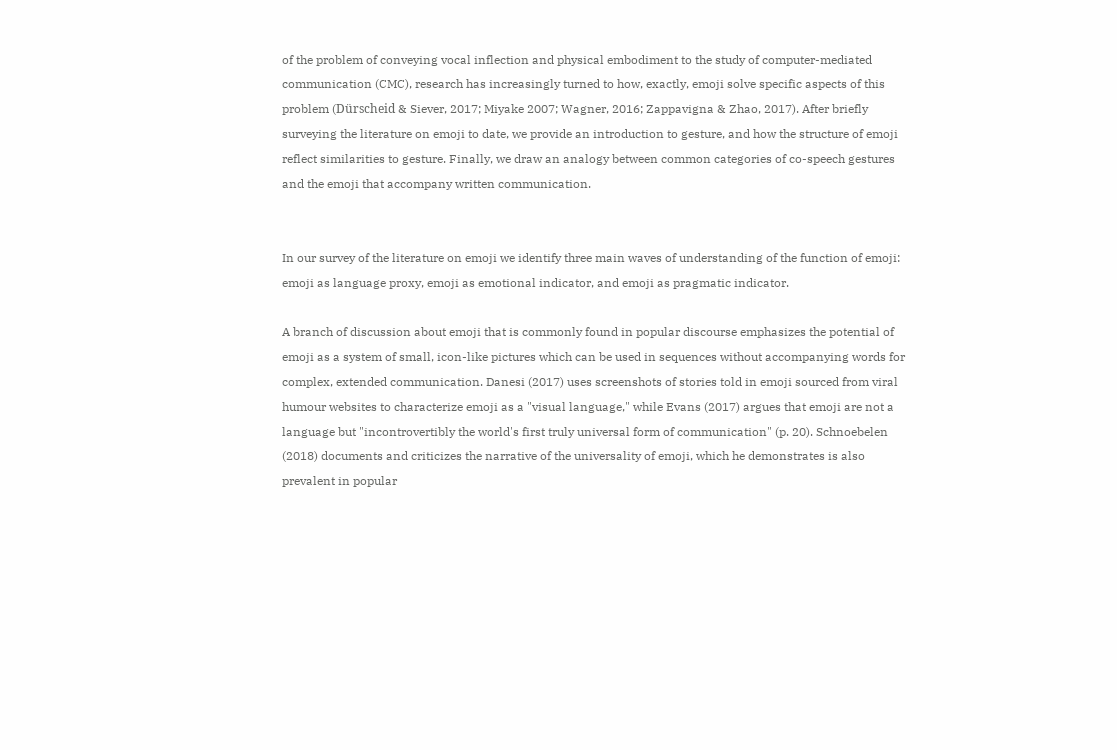of the problem of conveying vocal inflection and physical embodiment to the study of computer-mediated communication (CMC), research has increasingly turned to how, exactly, emoji solve specific aspects of this problem (Dürscheid & Siever, 2017; Miyake 2007; Wagner, 2016; Zappavigna & Zhao, 2017). After briefly surveying the literature on emoji to date, we provide an introduction to gesture, and how the structure of emoji reflect similarities to gesture. Finally, we draw an analogy between common categories of co-speech gestures and the emoji that accompany written communication.


In our survey of the literature on emoji we identify three main waves of understanding of the function of emoji: emoji as language proxy, emoji as emotional indicator, and emoji as pragmatic indicator.

A branch of discussion about emoji that is commonly found in popular discourse emphasizes the potential of emoji as a system of small, icon-like pictures which can be used in sequences without accompanying words for complex, extended communication. Danesi (2017) uses screenshots of stories told in emoji sourced from viral humour websites to characterize emoji as a "visual language," while Evans (2017) argues that emoji are not a language but "incontrovertibly the world's first truly universal form of communication" (p. 20). Schnoebelen (2018) documents and criticizes the narrative of the universality of emoji, which he demonstrates is also prevalent in popular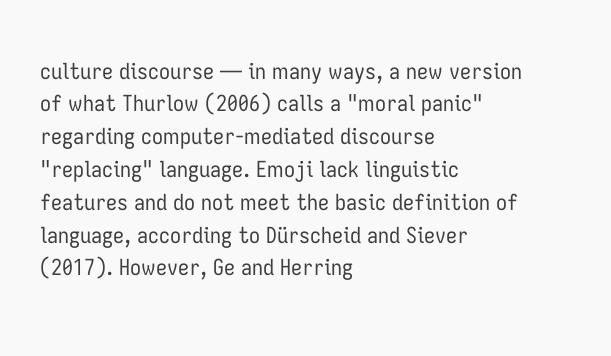culture discourse — in many ways, a new version of what Thurlow (2006) calls a "moral panic" regarding computer-mediated discourse "replacing" language. Emoji lack linguistic features and do not meet the basic definition of language, according to Dürscheid and Siever (2017). However, Ge and Herring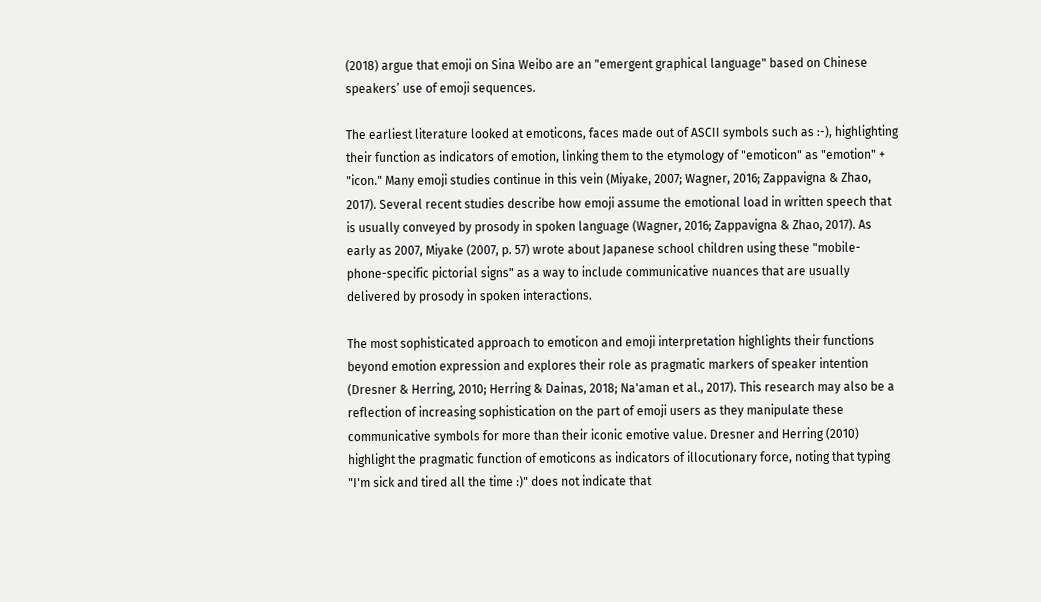(2018) argue that emoji on Sina Weibo are an "emergent graphical language" based on Chinese speakers’ use of emoji sequences.

The earliest literature looked at emoticons, faces made out of ASCII symbols such as :-), highlighting their function as indicators of emotion, linking them to the etymology of "emoticon" as "emotion" + "icon." Many emoji studies continue in this vein (Miyake, 2007; Wagner, 2016; Zappavigna & Zhao, 2017). Several recent studies describe how emoji assume the emotional load in written speech that is usually conveyed by prosody in spoken language (Wagner, 2016; Zappavigna & Zhao, 2017). As early as 2007, Miyake (2007, p. 57) wrote about Japanese school children using these "mobile-phone-specific pictorial signs" as a way to include communicative nuances that are usually delivered by prosody in spoken interactions.

The most sophisticated approach to emoticon and emoji interpretation highlights their functions beyond emotion expression and explores their role as pragmatic markers of speaker intention (Dresner & Herring, 2010; Herring & Dainas, 2018; Na'aman et al., 2017). This research may also be a reflection of increasing sophistication on the part of emoji users as they manipulate these communicative symbols for more than their iconic emotive value. Dresner and Herring (2010) highlight the pragmatic function of emoticons as indicators of illocutionary force, noting that typing "I'm sick and tired all the time :)" does not indicate that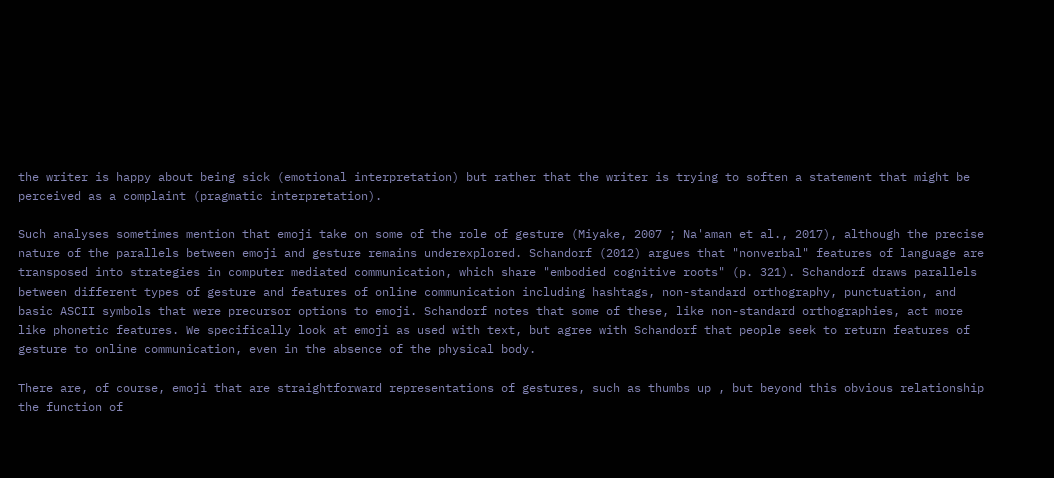the writer is happy about being sick (emotional interpretation) but rather that the writer is trying to soften a statement that might be perceived as a complaint (pragmatic interpretation).

Such analyses sometimes mention that emoji take on some of the role of gesture (Miyake, 2007 ; Na'aman et al., 2017), although the precise nature of the parallels between emoji and gesture remains underexplored. Schandorf (2012) argues that "nonverbal" features of language are transposed into strategies in computer mediated communication, which share "embodied cognitive roots" (p. 321). Schandorf draws parallels between different types of gesture and features of online communication including hashtags, non-standard orthography, punctuation, and basic ASCII symbols that were precursor options to emoji. Schandorf notes that some of these, like non-standard orthographies, act more like phonetic features. We specifically look at emoji as used with text, but agree with Schandorf that people seek to return features of gesture to online communication, even in the absence of the physical body.

There are, of course, emoji that are straightforward representations of gestures, such as thumbs up , but beyond this obvious relationship the function of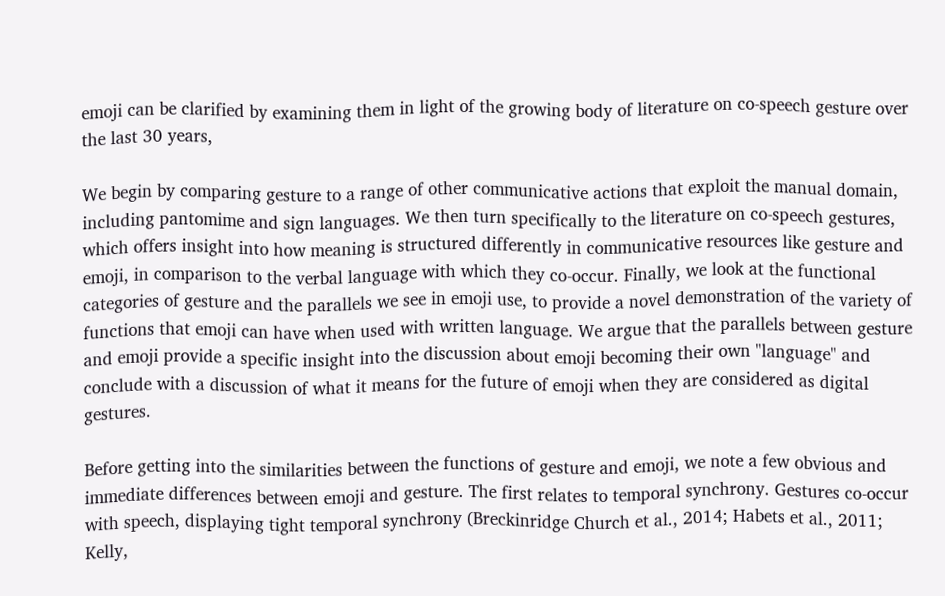emoji can be clarified by examining them in light of the growing body of literature on co-speech gesture over the last 30 years,

We begin by comparing gesture to a range of other communicative actions that exploit the manual domain, including pantomime and sign languages. We then turn specifically to the literature on co-speech gestures, which offers insight into how meaning is structured differently in communicative resources like gesture and emoji, in comparison to the verbal language with which they co-occur. Finally, we look at the functional categories of gesture and the parallels we see in emoji use, to provide a novel demonstration of the variety of functions that emoji can have when used with written language. We argue that the parallels between gesture and emoji provide a specific insight into the discussion about emoji becoming their own "language" and conclude with a discussion of what it means for the future of emoji when they are considered as digital gestures.

Before getting into the similarities between the functions of gesture and emoji, we note a few obvious and immediate differences between emoji and gesture. The first relates to temporal synchrony. Gestures co-occur with speech, displaying tight temporal synchrony (Breckinridge Church et al., 2014; Habets et al., 2011; Kelly,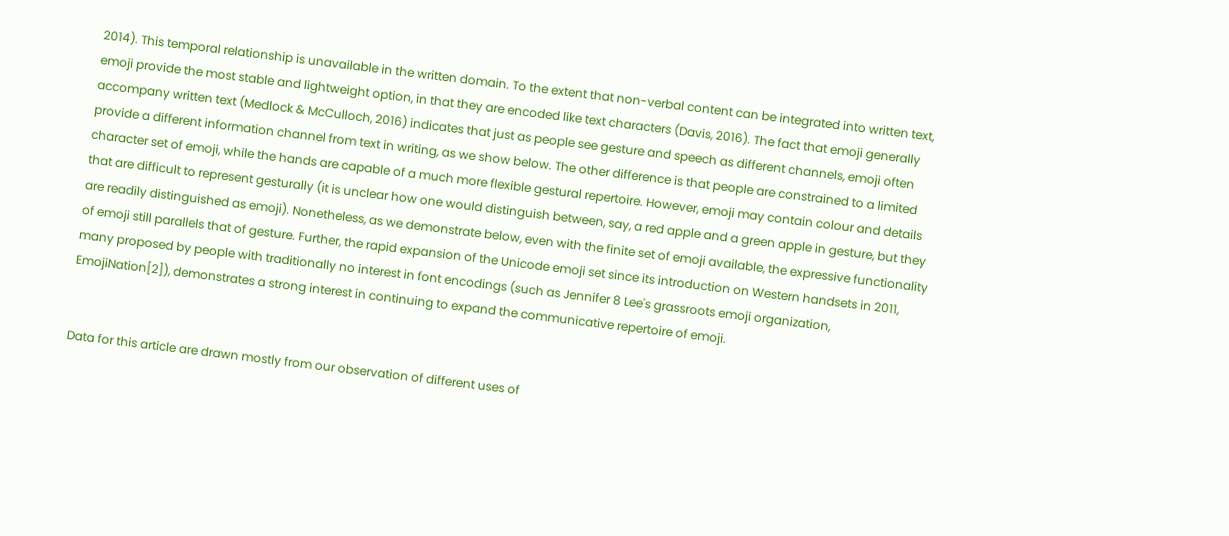2014). This temporal relationship is unavailable in the written domain. To the extent that non-verbal content can be integrated into written text, emoji provide the most stable and lightweight option, in that they are encoded like text characters (Davis, 2016). The fact that emoji generally accompany written text (Medlock & McCulloch, 2016) indicates that just as people see gesture and speech as different channels, emoji often provide a different information channel from text in writing, as we show below. The other difference is that people are constrained to a limited character set of emoji, while the hands are capable of a much more flexible gestural repertoire. However, emoji may contain colour and details that are difficult to represent gesturally (it is unclear how one would distinguish between, say, a red apple and a green apple in gesture, but they are readily distinguished as emoji). Nonetheless, as we demonstrate below, even with the finite set of emoji available, the expressive functionality of emoji still parallels that of gesture. Further, the rapid expansion of the Unicode emoji set since its introduction on Western handsets in 2011, many proposed by people with traditionally no interest in font encodings (such as Jennifer 8 Lee's grassroots emoji organization, EmojiNation[2]), demonstrates a strong interest in continuing to expand the communicative repertoire of emoji.


Data for this article are drawn mostly from our observation of different uses of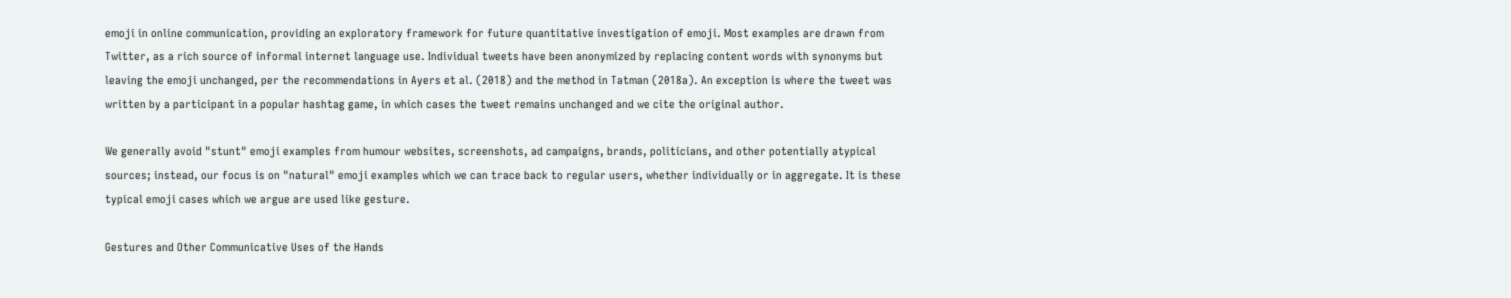emoji in online communication, providing an exploratory framework for future quantitative investigation of emoji. Most examples are drawn from Twitter, as a rich source of informal internet language use. Individual tweets have been anonymized by replacing content words with synonyms but leaving the emoji unchanged, per the recommendations in Ayers et al. (2018) and the method in Tatman (2018a). An exception is where the tweet was written by a participant in a popular hashtag game, in which cases the tweet remains unchanged and we cite the original author.

We generally avoid "stunt" emoji examples from humour websites, screenshots, ad campaigns, brands, politicians, and other potentially atypical sources; instead, our focus is on "natural" emoji examples which we can trace back to regular users, whether individually or in aggregate. It is these typical emoji cases which we argue are used like gesture.

Gestures and Other Communicative Uses of the Hands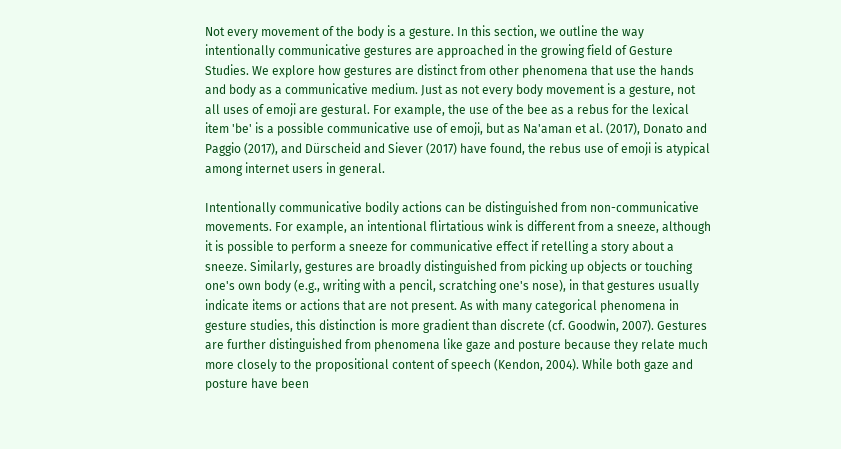Not every movement of the body is a gesture. In this section, we outline the way intentionally communicative gestures are approached in the growing field of Gesture Studies. We explore how gestures are distinct from other phenomena that use the hands and body as a communicative medium. Just as not every body movement is a gesture, not all uses of emoji are gestural. For example, the use of the bee as a rebus for the lexical item 'be' is a possible communicative use of emoji, but as Na'aman et al. (2017), Donato and Paggio (2017), and Dürscheid and Siever (2017) have found, the rebus use of emoji is atypical among internet users in general.

Intentionally communicative bodily actions can be distinguished from non-communicative movements. For example, an intentional flirtatious wink is different from a sneeze, although it is possible to perform a sneeze for communicative effect if retelling a story about a sneeze. Similarly, gestures are broadly distinguished from picking up objects or touching one's own body (e.g., writing with a pencil, scratching one's nose), in that gestures usually indicate items or actions that are not present. As with many categorical phenomena in gesture studies, this distinction is more gradient than discrete (cf. Goodwin, 2007). Gestures are further distinguished from phenomena like gaze and posture because they relate much more closely to the propositional content of speech (Kendon, 2004). While both gaze and posture have been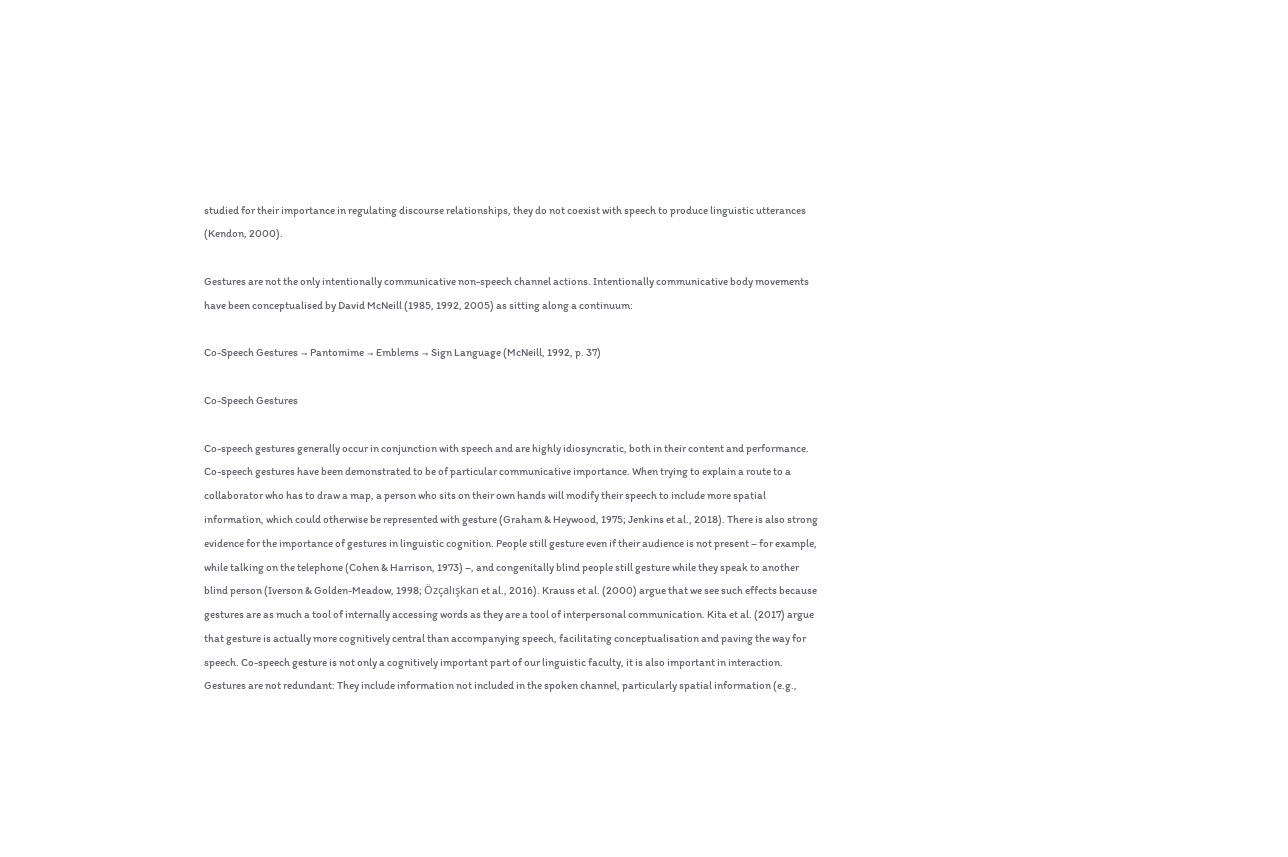studied for their importance in regulating discourse relationships, they do not coexist with speech to produce linguistic utterances (Kendon, 2000).

Gestures are not the only intentionally communicative non-speech channel actions. Intentionally communicative body movements have been conceptualised by David McNeill (1985, 1992, 2005) as sitting along a continuum:

Co-Speech Gestures → Pantomime → Emblems → Sign Language (McNeill, 1992, p. 37)

Co-Speech Gestures

Co-speech gestures generally occur in conjunction with speech and are highly idiosyncratic, both in their content and performance. Co-speech gestures have been demonstrated to be of particular communicative importance. When trying to explain a route to a collaborator who has to draw a map, a person who sits on their own hands will modify their speech to include more spatial information, which could otherwise be represented with gesture (Graham & Heywood, 1975; Jenkins et al., 2018). There is also strong evidence for the importance of gestures in linguistic cognition. People still gesture even if their audience is not present – for example, while talking on the telephone (Cohen & Harrison, 1973) –, and congenitally blind people still gesture while they speak to another blind person (Iverson & Golden-Meadow, 1998; Özçalışkan et al., 2016). Krauss et al. (2000) argue that we see such effects because gestures are as much a tool of internally accessing words as they are a tool of interpersonal communication. Kita et al. (2017) argue that gesture is actually more cognitively central than accompanying speech, facilitating conceptualisation and paving the way for speech. Co-speech gesture is not only a cognitively important part of our linguistic faculty, it is also important in interaction. Gestures are not redundant: They include information not included in the spoken channel, particularly spatial information (e.g.,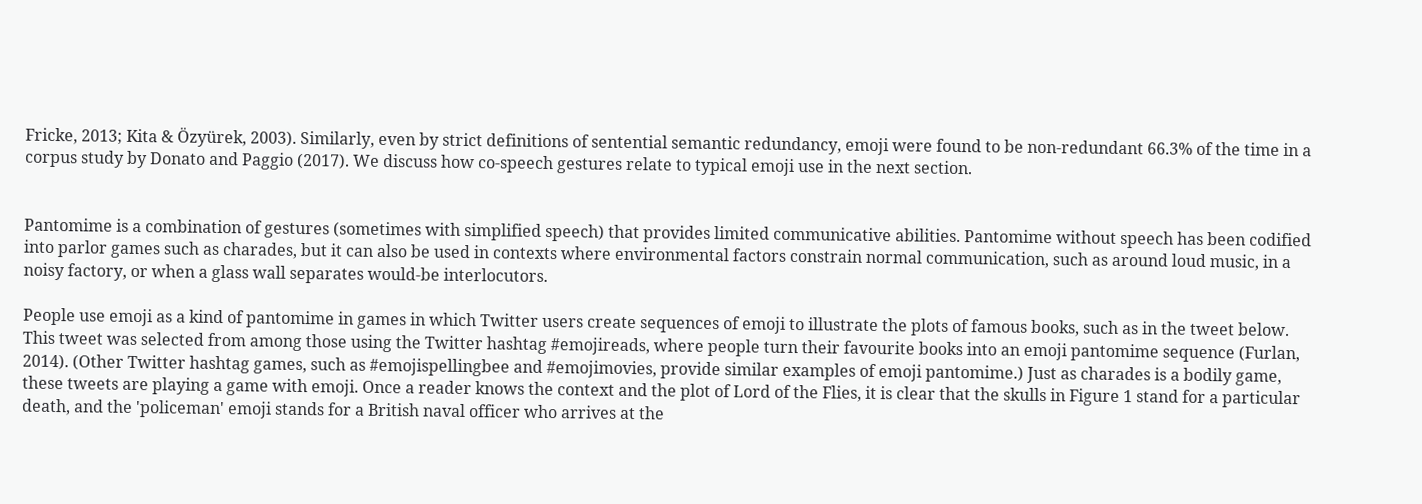Fricke, 2013; Kita & Özyürek, 2003). Similarly, even by strict definitions of sentential semantic redundancy, emoji were found to be non-redundant 66.3% of the time in a corpus study by Donato and Paggio (2017). We discuss how co-speech gestures relate to typical emoji use in the next section.


Pantomime is a combination of gestures (sometimes with simplified speech) that provides limited communicative abilities. Pantomime without speech has been codified into parlor games such as charades, but it can also be used in contexts where environmental factors constrain normal communication, such as around loud music, in a noisy factory, or when a glass wall separates would-be interlocutors.

People use emoji as a kind of pantomime in games in which Twitter users create sequences of emoji to illustrate the plots of famous books, such as in the tweet below. This tweet was selected from among those using the Twitter hashtag #emojireads, where people turn their favourite books into an emoji pantomime sequence (Furlan, 2014). (Other Twitter hashtag games, such as #emojispellingbee and #emojimovies, provide similar examples of emoji pantomime.) Just as charades is a bodily game, these tweets are playing a game with emoji. Once a reader knows the context and the plot of Lord of the Flies, it is clear that the skulls in Figure 1 stand for a particular death, and the 'policeman' emoji stands for a British naval officer who arrives at the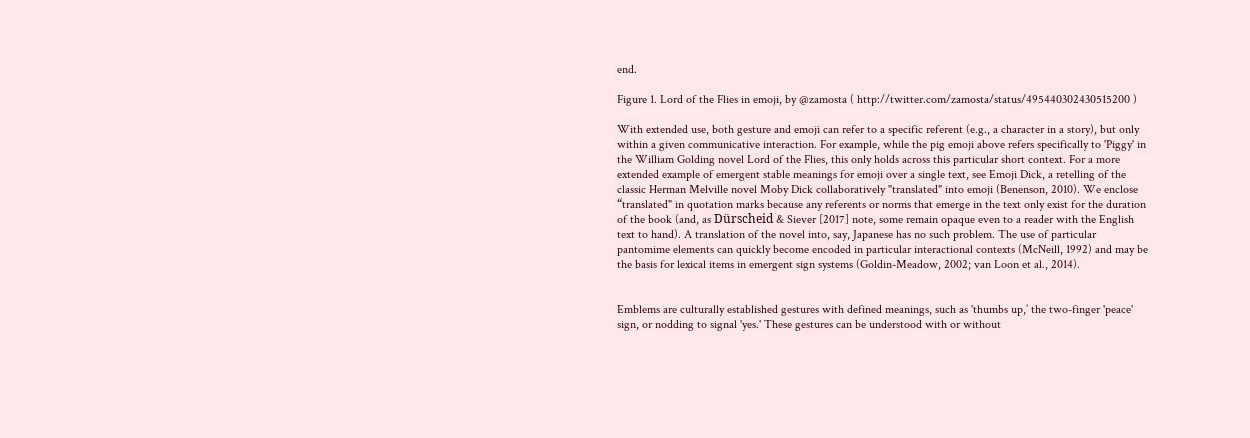end.

Figure 1. Lord of the Flies in emoji, by @zamosta ( http://twitter.com/zamosta/status/495440302430515200 )

With extended use, both gesture and emoji can refer to a specific referent (e.g., a character in a story), but only within a given communicative interaction. For example, while the pig emoji above refers specifically to 'Piggy' in the William Golding novel Lord of the Flies, this only holds across this particular short context. For a more extended example of emergent stable meanings for emoji over a single text, see Emoji Dick, a retelling of the classic Herman Melville novel Moby Dick collaboratively "translated" into emoji (Benenson, 2010). We enclose “translated" in quotation marks because any referents or norms that emerge in the text only exist for the duration of the book (and, as Dürscheid & Siever [2017] note, some remain opaque even to a reader with the English text to hand). A translation of the novel into, say, Japanese has no such problem. The use of particular pantomime elements can quickly become encoded in particular interactional contexts (McNeill, 1992) and may be the basis for lexical items in emergent sign systems (Goldin-Meadow, 2002; van Loon et al., 2014).


Emblems are culturally established gestures with defined meanings, such as 'thumbs up,’ the two-finger 'peace' sign, or nodding to signal 'yes.' These gestures can be understood with or without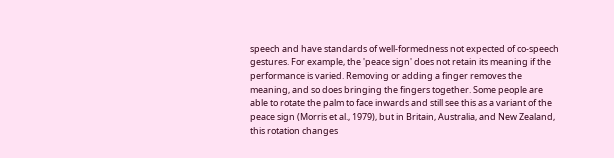speech and have standards of well-formedness not expected of co-speech gestures. For example, the 'peace sign' does not retain its meaning if the performance is varied. Removing or adding a finger removes the meaning, and so does bringing the fingers together. Some people are able to rotate the palm to face inwards and still see this as a variant of the peace sign (Morris et al., 1979), but in Britain, Australia, and New Zealand, this rotation changes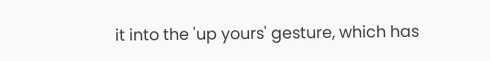it into the 'up yours' gesture, which has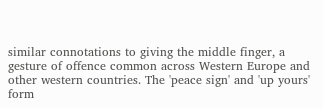similar connotations to giving the middle finger, a gesture of offence common across Western Europe and other western countries. The 'peace sign' and 'up yours' form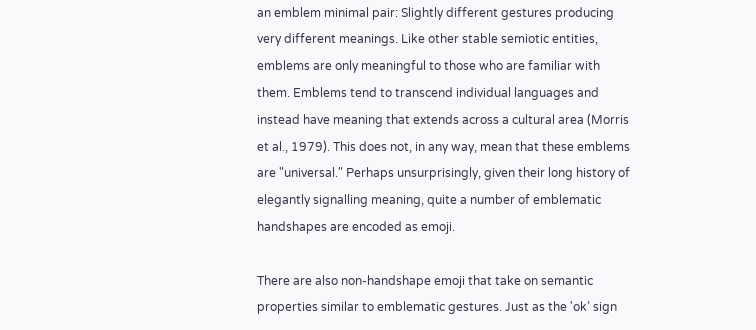an emblem minimal pair: Slightly different gestures producing very different meanings. Like other stable semiotic entities, emblems are only meaningful to those who are familiar with them. Emblems tend to transcend individual languages and instead have meaning that extends across a cultural area (Morris et al., 1979). This does not, in any way, mean that these emblems are "universal." Perhaps unsurprisingly, given their long history of elegantly signalling meaning, quite a number of emblematic handshapes are encoded as emoji.

There are also non-handshape emoji that take on semantic properties similar to emblematic gestures. Just as the 'ok’ sign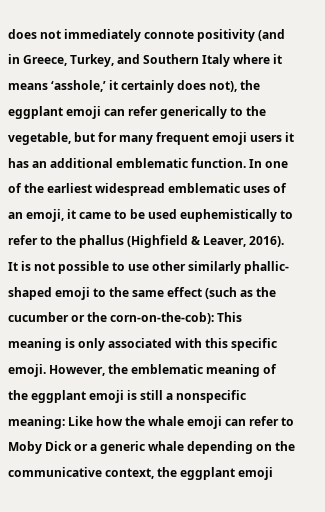does not immediately connote positivity (and in Greece, Turkey, and Southern Italy where it means ‘asshole,’ it certainly does not), the eggplant emoji can refer generically to the vegetable, but for many frequent emoji users it has an additional emblematic function. In one of the earliest widespread emblematic uses of an emoji, it came to be used euphemistically to refer to the phallus (Highfield & Leaver, 2016). It is not possible to use other similarly phallic-shaped emoji to the same effect (such as the cucumber or the corn-on-the-cob): This meaning is only associated with this specific emoji. However, the emblematic meaning of the eggplant emoji is still a nonspecific meaning: Like how the whale emoji can refer to Moby Dick or a generic whale depending on the communicative context, the eggplant emoji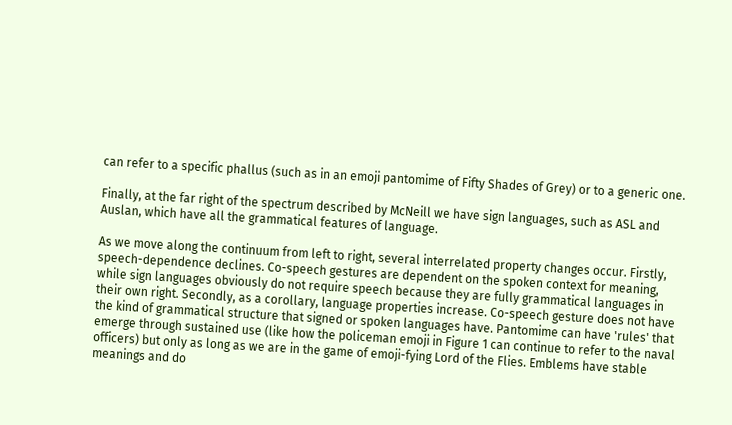can refer to a specific phallus (such as in an emoji pantomime of Fifty Shades of Grey) or to a generic one.

Finally, at the far right of the spectrum described by McNeill we have sign languages, such as ASL and Auslan, which have all the grammatical features of language.

As we move along the continuum from left to right, several interrelated property changes occur. Firstly, speech-dependence declines. Co-speech gestures are dependent on the spoken context for meaning, while sign languages obviously do not require speech because they are fully grammatical languages in their own right. Secondly, as a corollary, language properties increase. Co-speech gesture does not have the kind of grammatical structure that signed or spoken languages have. Pantomime can have 'rules' that emerge through sustained use (like how the policeman emoji in Figure 1 can continue to refer to the naval officers) but only as long as we are in the game of emoji-fying Lord of the Flies. Emblems have stable meanings and do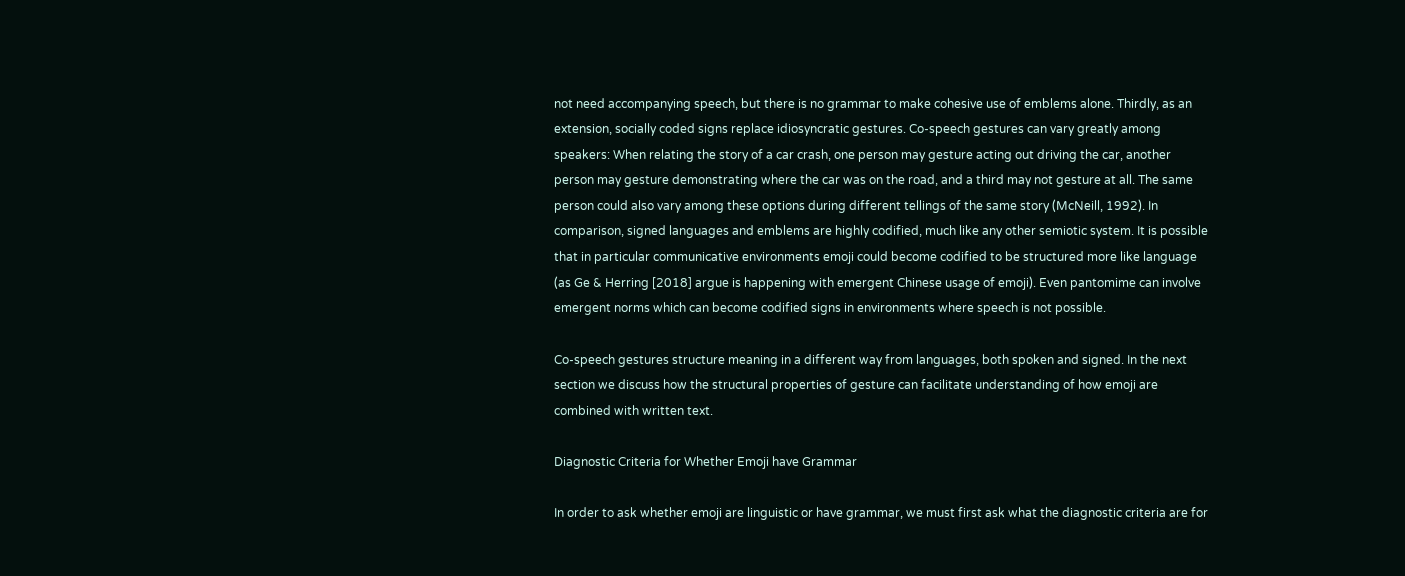not need accompanying speech, but there is no grammar to make cohesive use of emblems alone. Thirdly, as an extension, socially coded signs replace idiosyncratic gestures. Co-speech gestures can vary greatly among speakers: When relating the story of a car crash, one person may gesture acting out driving the car, another person may gesture demonstrating where the car was on the road, and a third may not gesture at all. The same person could also vary among these options during different tellings of the same story (McNeill, 1992). In comparison, signed languages and emblems are highly codified, much like any other semiotic system. It is possible that in particular communicative environments emoji could become codified to be structured more like language (as Ge & Herring [2018] argue is happening with emergent Chinese usage of emoji). Even pantomime can involve emergent norms which can become codified signs in environments where speech is not possible.

Co-speech gestures structure meaning in a different way from languages, both spoken and signed. In the next section we discuss how the structural properties of gesture can facilitate understanding of how emoji are combined with written text.

Diagnostic Criteria for Whether Emoji have Grammar

In order to ask whether emoji are linguistic or have grammar, we must first ask what the diagnostic criteria are for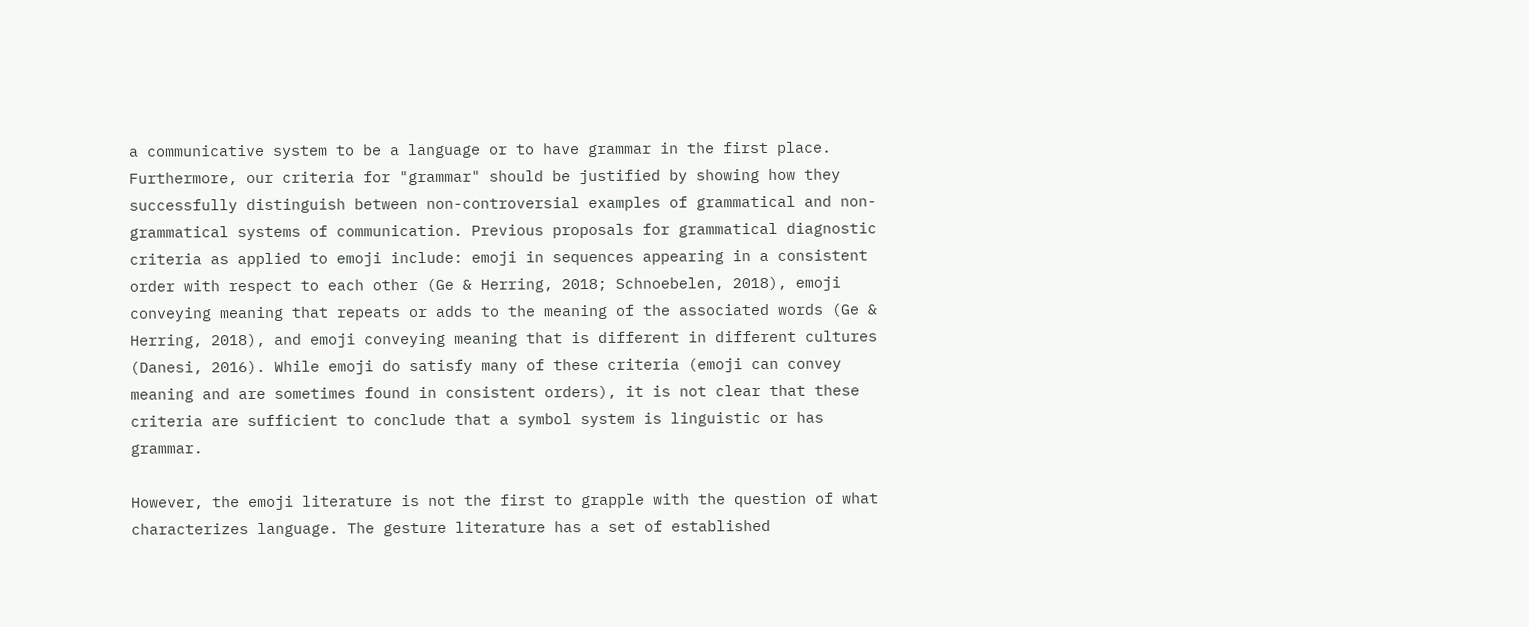a communicative system to be a language or to have grammar in the first place. Furthermore, our criteria for "grammar" should be justified by showing how they successfully distinguish between non-controversial examples of grammatical and non-grammatical systems of communication. Previous proposals for grammatical diagnostic criteria as applied to emoji include: emoji in sequences appearing in a consistent order with respect to each other (Ge & Herring, 2018; Schnoebelen, 2018), emoji conveying meaning that repeats or adds to the meaning of the associated words (Ge & Herring, 2018), and emoji conveying meaning that is different in different cultures (Danesi, 2016). While emoji do satisfy many of these criteria (emoji can convey meaning and are sometimes found in consistent orders), it is not clear that these criteria are sufficient to conclude that a symbol system is linguistic or has grammar.

However, the emoji literature is not the first to grapple with the question of what characterizes language. The gesture literature has a set of established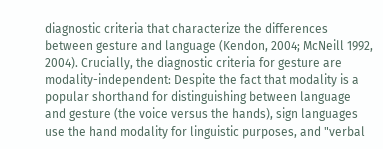diagnostic criteria that characterize the differences between gesture and language (Kendon, 2004; McNeill 1992, 2004). Crucially, the diagnostic criteria for gesture are modality-independent: Despite the fact that modality is a popular shorthand for distinguishing between language and gesture (the voice versus the hands), sign languages use the hand modality for linguistic purposes, and "verbal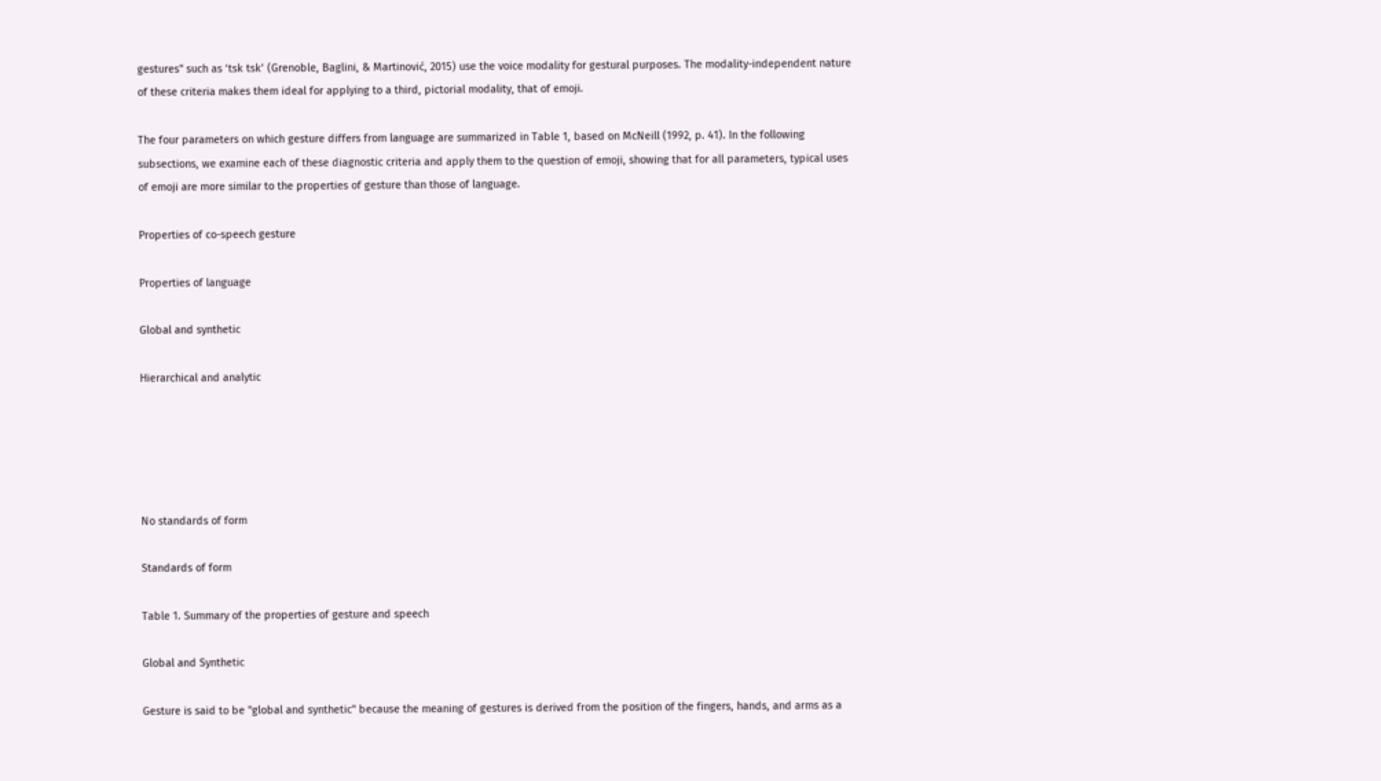gestures" such as ‘tsk tsk’ (Grenoble, Baglini, & Martinović, 2015) use the voice modality for gestural purposes. The modality-independent nature of these criteria makes them ideal for applying to a third, pictorial modality, that of emoji.

The four parameters on which gesture differs from language are summarized in Table 1, based on McNeill (1992, p. 41). In the following subsections, we examine each of these diagnostic criteria and apply them to the question of emoji, showing that for all parameters, typical uses of emoji are more similar to the properties of gesture than those of language.

Properties of co-speech gesture

Properties of language

Global and synthetic

Hierarchical and analytic





No standards of form

Standards of form

Table 1. Summary of the properties of gesture and speech

Global and Synthetic

Gesture is said to be "global and synthetic" because the meaning of gestures is derived from the position of the fingers, hands, and arms as a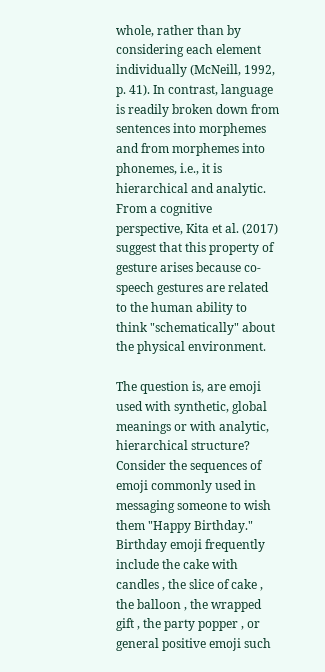whole, rather than by considering each element individually (McNeill, 1992, p. 41). In contrast, language is readily broken down from sentences into morphemes and from morphemes into phonemes, i.e., it is hierarchical and analytic. From a cognitive perspective, Kita et al. (2017) suggest that this property of gesture arises because co-speech gestures are related to the human ability to think "schematically" about the physical environment.

The question is, are emoji used with synthetic, global meanings or with analytic, hierarchical structure? Consider the sequences of emoji commonly used in messaging someone to wish them "Happy Birthday." Birthday emoji frequently include the cake with candles , the slice of cake , the balloon , the wrapped gift , the party popper , or general positive emoji such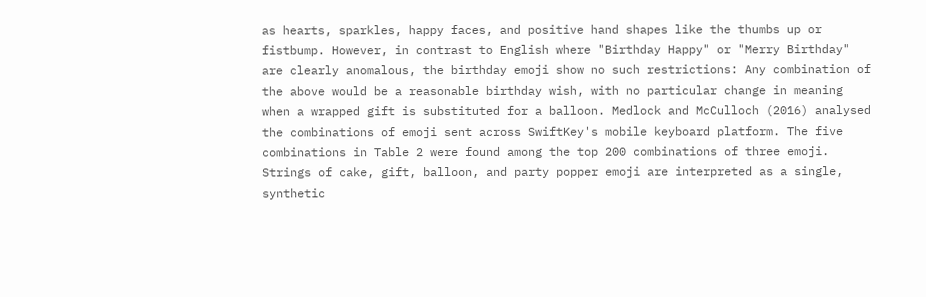as hearts, sparkles, happy faces, and positive hand shapes like the thumbs up or fistbump. However, in contrast to English where "Birthday Happy" or "Merry Birthday" are clearly anomalous, the birthday emoji show no such restrictions: Any combination of the above would be a reasonable birthday wish, with no particular change in meaning when a wrapped gift is substituted for a balloon. Medlock and McCulloch (2016) analysed the combinations of emoji sent across SwiftKey's mobile keyboard platform. The five combinations in Table 2 were found among the top 200 combinations of three emoji. Strings of cake, gift, balloon, and party popper emoji are interpreted as a single, synthetic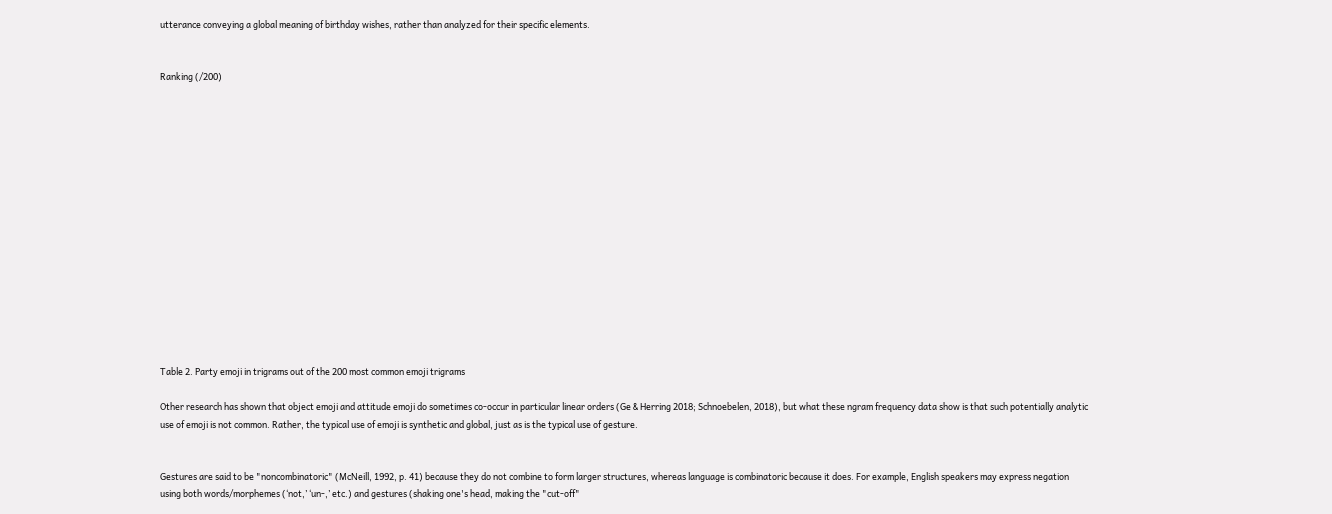utterance conveying a global meaning of birthday wishes, rather than analyzed for their specific elements.


Ranking (/200)
















Table 2. Party emoji in trigrams out of the 200 most common emoji trigrams

Other research has shown that object emoji and attitude emoji do sometimes co-occur in particular linear orders (Ge & Herring 2018; Schnoebelen, 2018), but what these ngram frequency data show is that such potentially analytic use of emoji is not common. Rather, the typical use of emoji is synthetic and global, just as is the typical use of gesture.


Gestures are said to be "noncombinatoric" (McNeill, 1992, p. 41) because they do not combine to form larger structures, whereas language is combinatoric because it does. For example, English speakers may express negation using both words/morphemes (‘not,’ ‘un-,’ etc.) and gestures (shaking one's head, making the "cut-off"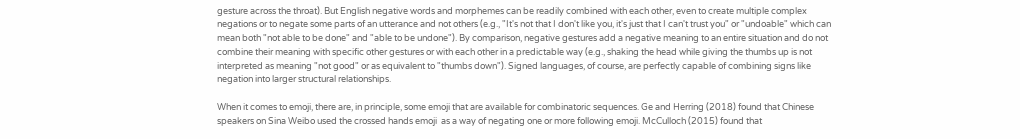gesture across the throat). But English negative words and morphemes can be readily combined with each other, even to create multiple complex negations or to negate some parts of an utterance and not others (e.g., "It's not that I don't like you, it's just that I can't trust you" or "undoable" which can mean both "not able to be done" and "able to be undone"). By comparison, negative gestures add a negative meaning to an entire situation and do not combine their meaning with specific other gestures or with each other in a predictable way (e.g., shaking the head while giving the thumbs up is not interpreted as meaning "not good" or as equivalent to "thumbs down"). Signed languages, of course, are perfectly capable of combining signs like negation into larger structural relationships.

When it comes to emoji, there are, in principle, some emoji that are available for combinatoric sequences. Ge and Herring (2018) found that Chinese speakers on Sina Weibo used the crossed hands emoji  as a way of negating one or more following emoji. McCulloch (2015) found that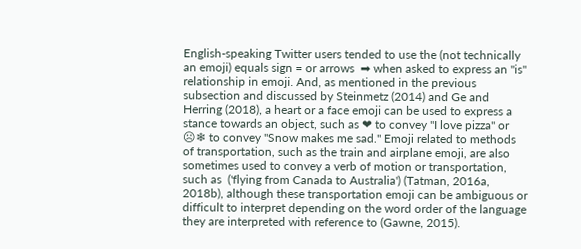English-speaking Twitter users tended to use the (not technically an emoji) equals sign = or arrows  ➡ when asked to express an "is" relationship in emoji. And, as mentioned in the previous subsection and discussed by Steinmetz (2014) and Ge and Herring (2018), a heart or a face emoji can be used to express a stance towards an object, such as ❤ to convey "I love pizza" or ☹❄ to convey "Snow makes me sad." Emoji related to methods of transportation, such as the train and airplane emoji, are also sometimes used to convey a verb of motion or transportation, such as  ('flying from Canada to Australia') (Tatman, 2016a, 2018b), although these transportation emoji can be ambiguous or difficult to interpret depending on the word order of the language they are interpreted with reference to (Gawne, 2015).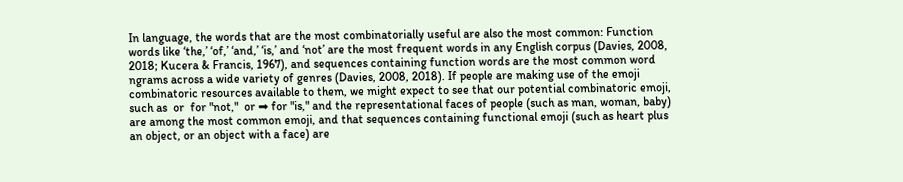In language, the words that are the most combinatorially useful are also the most common: Function words like ‘the,’ ‘of,’ ‘and,’ ‘is,’ and ‘not’ are the most frequent words in any English corpus (Davies, 2008, 2018; Kucera & Francis, 1967), and sequences containing function words are the most common word ngrams across a wide variety of genres (Davies, 2008, 2018). If people are making use of the emoji combinatoric resources available to them, we might expect to see that our potential combinatoric emoji, such as  or  for "not,"  or ➡ for "is," and the representational faces of people (such as man, woman, baby) are among the most common emoji, and that sequences containing functional emoji (such as heart plus an object, or an object with a face) are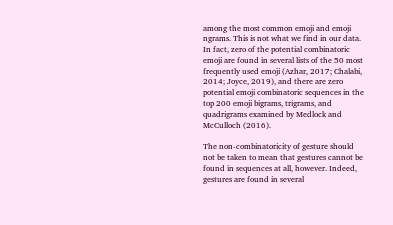among the most common emoji and emoji ngrams. This is not what we find in our data. In fact, zero of the potential combinatoric emoji are found in several lists of the 50 most frequently used emoji (Azhar, 2017; Chalabi, 2014; Joyce, 2019), and there are zero potential emoji combinatoric sequences in the top 200 emoji bigrams, trigrams, and quadrigrams examined by Medlock and McCulloch (2016).

The non-combinatoricity of gesture should not be taken to mean that gestures cannot be found in sequences at all, however. Indeed, gestures are found in several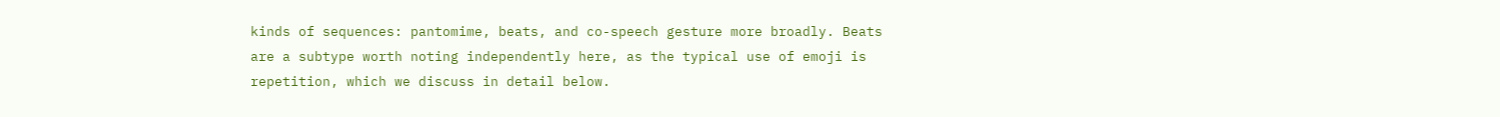kinds of sequences: pantomime, beats, and co-speech gesture more broadly. Beats are a subtype worth noting independently here, as the typical use of emoji is repetition, which we discuss in detail below.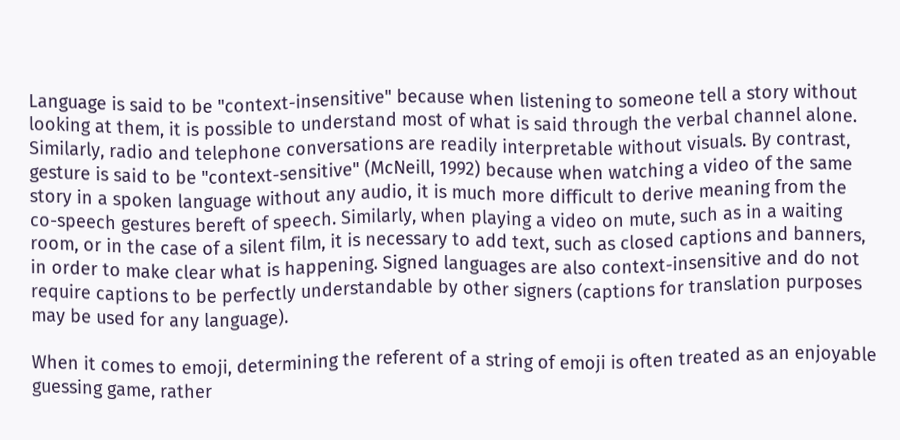Language is said to be "context-insensitive" because when listening to someone tell a story without looking at them, it is possible to understand most of what is said through the verbal channel alone. Similarly, radio and telephone conversations are readily interpretable without visuals. By contrast, gesture is said to be "context-sensitive" (McNeill, 1992) because when watching a video of the same story in a spoken language without any audio, it is much more difficult to derive meaning from the co-speech gestures bereft of speech. Similarly, when playing a video on mute, such as in a waiting room, or in the case of a silent film, it is necessary to add text, such as closed captions and banners, in order to make clear what is happening. Signed languages are also context-insensitive and do not require captions to be perfectly understandable by other signers (captions for translation purposes may be used for any language).

When it comes to emoji, determining the referent of a string of emoji is often treated as an enjoyable guessing game, rather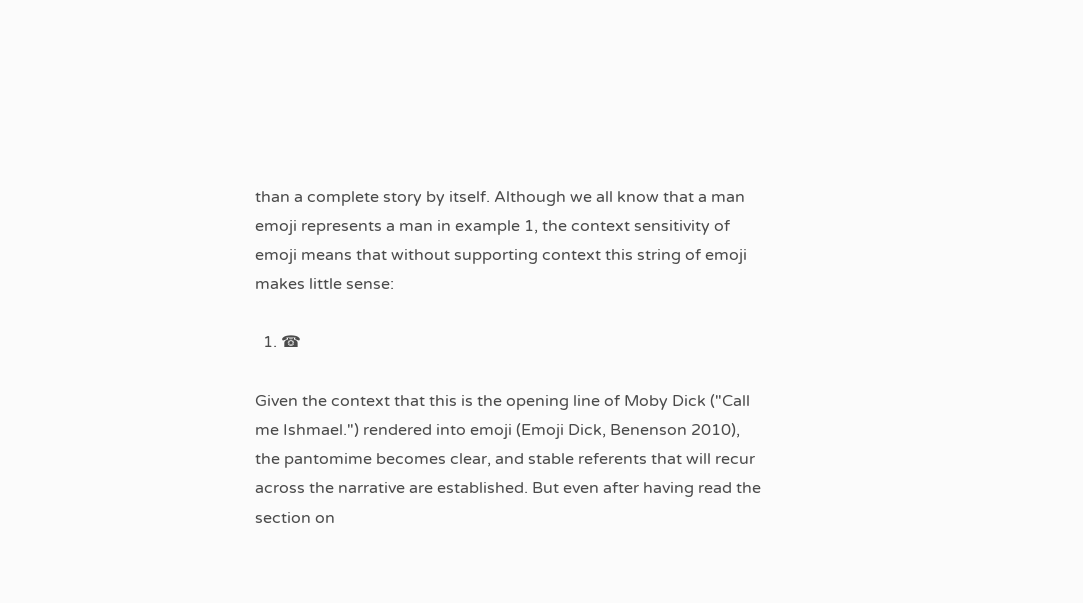than a complete story by itself. Although we all know that a man emoji represents a man in example 1, the context sensitivity of emoji means that without supporting context this string of emoji makes little sense:

  1. ☎

Given the context that this is the opening line of Moby Dick ("Call me Ishmael.") rendered into emoji (Emoji Dick, Benenson 2010), the pantomime becomes clear, and stable referents that will recur across the narrative are established. But even after having read the section on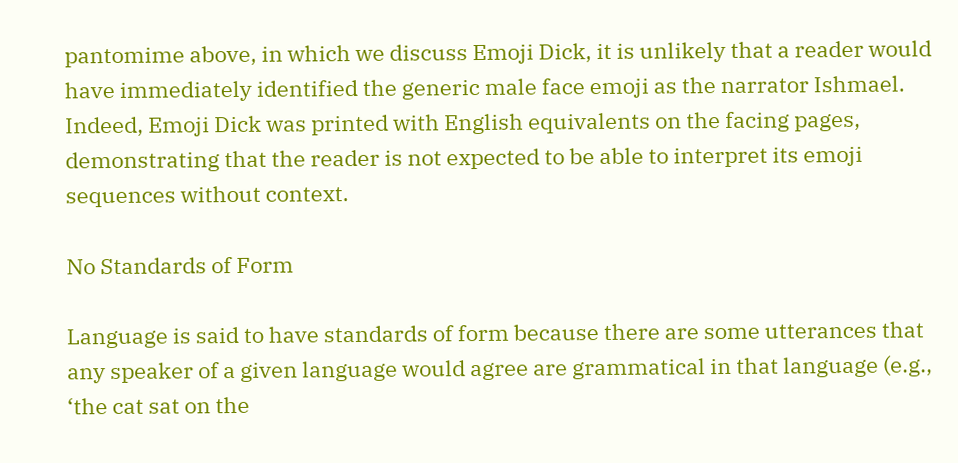pantomime above, in which we discuss Emoji Dick, it is unlikely that a reader would have immediately identified the generic male face emoji as the narrator Ishmael. Indeed, Emoji Dick was printed with English equivalents on the facing pages, demonstrating that the reader is not expected to be able to interpret its emoji sequences without context.

No Standards of Form

Language is said to have standards of form because there are some utterances that any speaker of a given language would agree are grammatical in that language (e.g., ‘the cat sat on the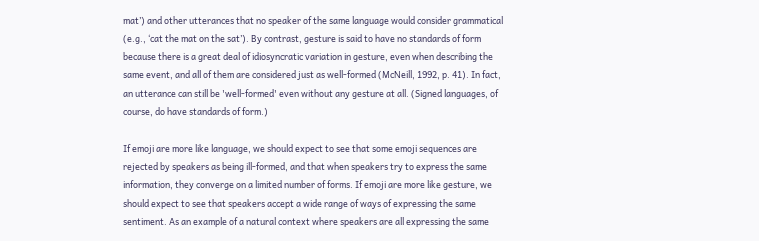mat’) and other utterances that no speaker of the same language would consider grammatical (e.g., ‘cat the mat on the sat’). By contrast, gesture is said to have no standards of form because there is a great deal of idiosyncratic variation in gesture, even when describing the same event, and all of them are considered just as well-formed (McNeill, 1992, p. 41). In fact, an utterance can still be 'well-formed' even without any gesture at all. (Signed languages, of course, do have standards of form.)

If emoji are more like language, we should expect to see that some emoji sequences are rejected by speakers as being ill-formed, and that when speakers try to express the same information, they converge on a limited number of forms. If emoji are more like gesture, we should expect to see that speakers accept a wide range of ways of expressing the same sentiment. As an example of a natural context where speakers are all expressing the same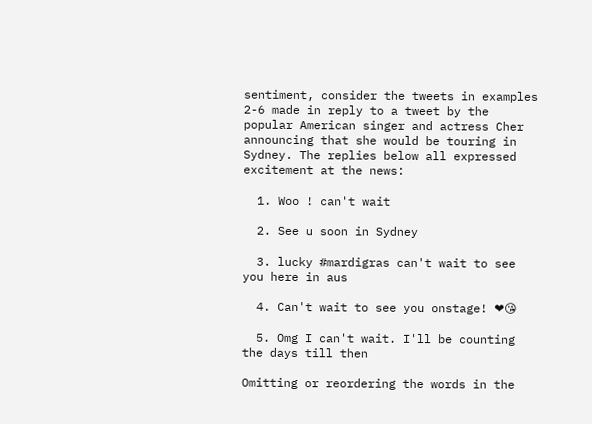sentiment, consider the tweets in examples 2-6 made in reply to a tweet by the popular American singer and actress Cher announcing that she would be touring in Sydney. The replies below all expressed excitement at the news:

  1. Woo ! can't wait

  2. See u soon in Sydney

  3. lucky #mardigras can't wait to see you here in aus

  4. Can't wait to see you onstage! ❤😘

  5. Omg I can't wait. I'll be counting the days till then

Omitting or reordering the words in the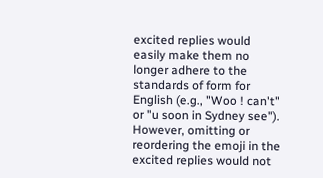excited replies would easily make them no longer adhere to the standards of form for English (e.g., "Woo ! can't" or "u soon in Sydney see"). However, omitting or reordering the emoji in the excited replies would not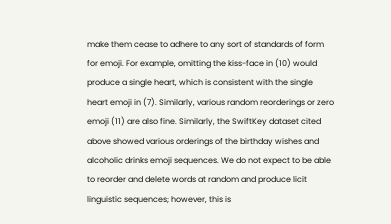make them cease to adhere to any sort of standards of form for emoji. For example, omitting the kiss-face in (10) would produce a single heart, which is consistent with the single heart emoji in (7). Similarly, various random reorderings or zero emoji (11) are also fine. Similarly, the SwiftKey dataset cited above showed various orderings of the birthday wishes and alcoholic drinks emoji sequences. We do not expect to be able to reorder and delete words at random and produce licit linguistic sequences; however, this is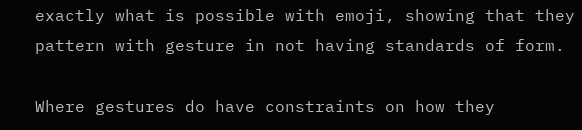exactly what is possible with emoji, showing that they pattern with gesture in not having standards of form.

Where gestures do have constraints on how they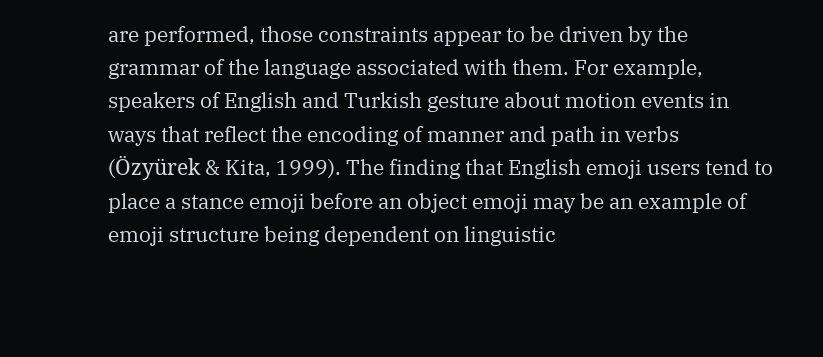are performed, those constraints appear to be driven by the grammar of the language associated with them. For example, speakers of English and Turkish gesture about motion events in ways that reflect the encoding of manner and path in verbs (Özyürek & Kita, 1999). The finding that English emoji users tend to place a stance emoji before an object emoji may be an example of emoji structure being dependent on linguistic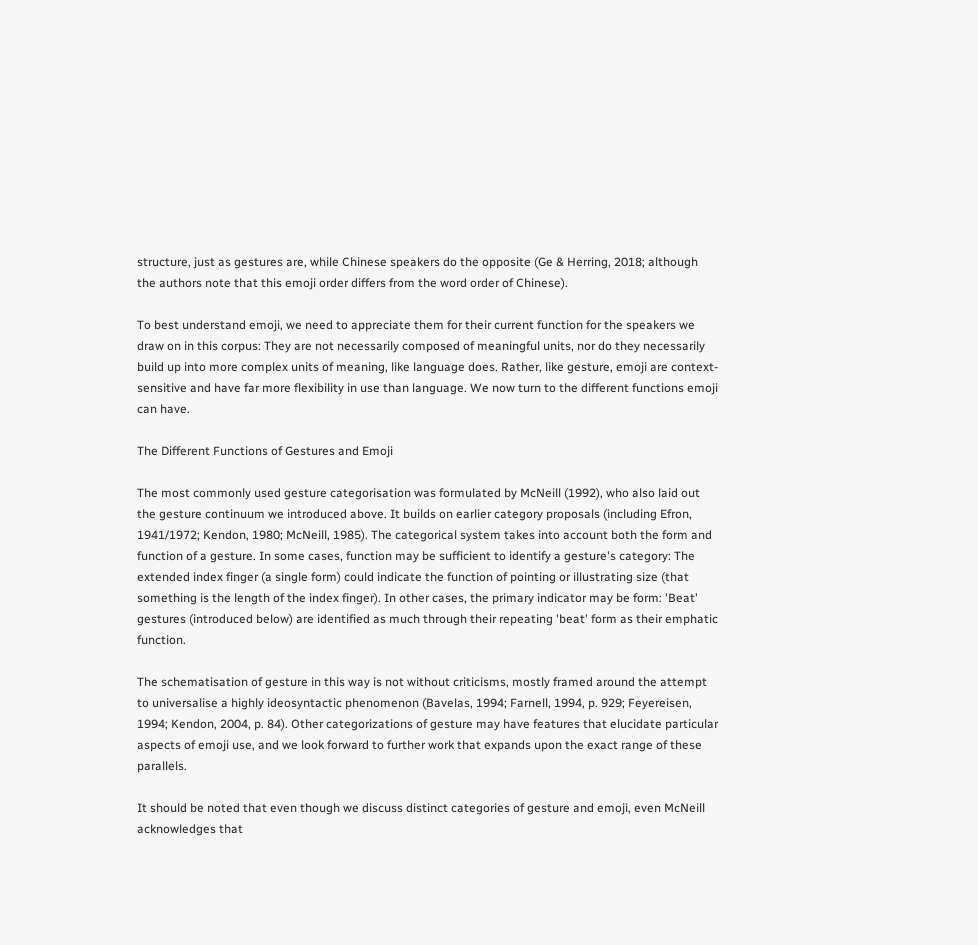structure, just as gestures are, while Chinese speakers do the opposite (Ge & Herring, 2018; although the authors note that this emoji order differs from the word order of Chinese).

To best understand emoji, we need to appreciate them for their current function for the speakers we draw on in this corpus: They are not necessarily composed of meaningful units, nor do they necessarily build up into more complex units of meaning, like language does. Rather, like gesture, emoji are context-sensitive and have far more flexibility in use than language. We now turn to the different functions emoji can have.

The Different Functions of Gestures and Emoji

The most commonly used gesture categorisation was formulated by McNeill (1992), who also laid out the gesture continuum we introduced above. It builds on earlier category proposals (including Efron, 1941/1972; Kendon, 1980; McNeill, 1985). The categorical system takes into account both the form and function of a gesture. In some cases, function may be sufficient to identify a gesture's category: The extended index finger (a single form) could indicate the function of pointing or illustrating size (that something is the length of the index finger). In other cases, the primary indicator may be form: 'Beat' gestures (introduced below) are identified as much through their repeating 'beat' form as their emphatic function.

The schematisation of gesture in this way is not without criticisms, mostly framed around the attempt to universalise a highly ideosyntactic phenomenon (Bavelas, 1994; Farnell, 1994, p. 929; Feyereisen, 1994; Kendon, 2004, p. 84). Other categorizations of gesture may have features that elucidate particular aspects of emoji use, and we look forward to further work that expands upon the exact range of these parallels.

It should be noted that even though we discuss distinct categories of gesture and emoji, even McNeill acknowledges that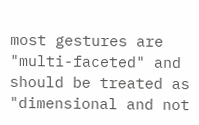most gestures are "multi-faceted" and should be treated as "dimensional and not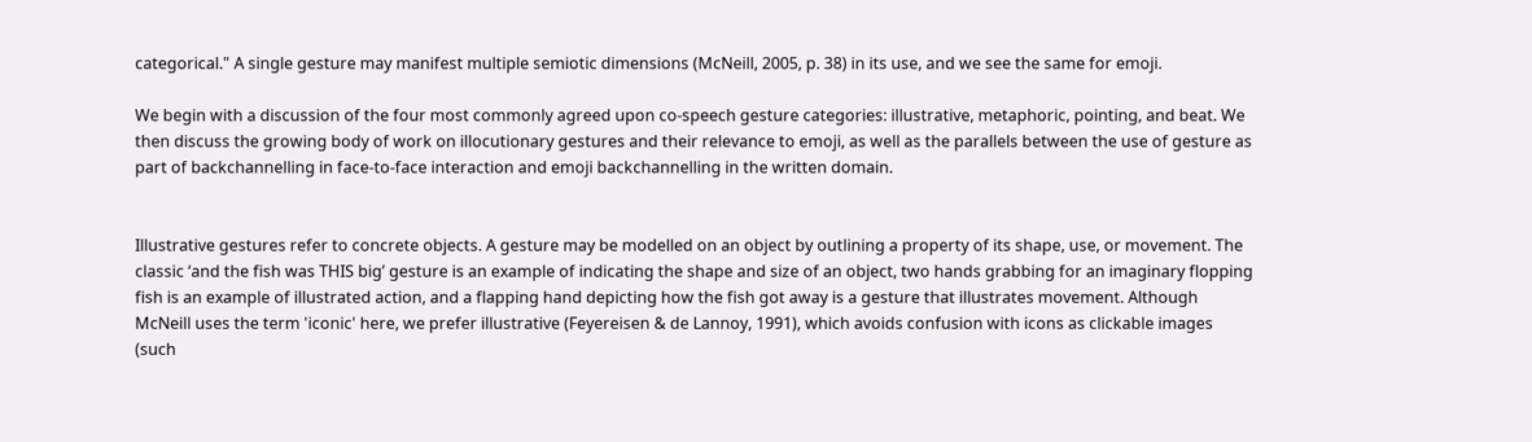categorical." A single gesture may manifest multiple semiotic dimensions (McNeill, 2005, p. 38) in its use, and we see the same for emoji.

We begin with a discussion of the four most commonly agreed upon co-speech gesture categories: illustrative, metaphoric, pointing, and beat. We then discuss the growing body of work on illocutionary gestures and their relevance to emoji, as well as the parallels between the use of gesture as part of backchannelling in face-to-face interaction and emoji backchannelling in the written domain.


Illustrative gestures refer to concrete objects. A gesture may be modelled on an object by outlining a property of its shape, use, or movement. The classic ‘and the fish was THIS big’ gesture is an example of indicating the shape and size of an object, two hands grabbing for an imaginary flopping fish is an example of illustrated action, and a flapping hand depicting how the fish got away is a gesture that illustrates movement. Although McNeill uses the term 'iconic' here, we prefer illustrative (Feyereisen & de Lannoy, 1991), which avoids confusion with icons as clickable images (such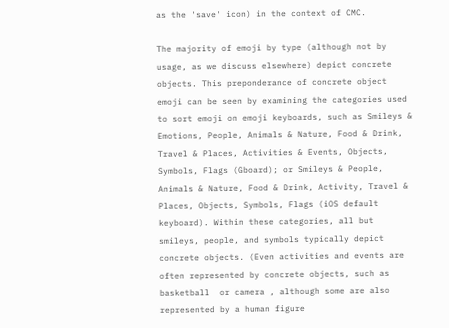as the 'save' icon) in the context of CMC.

The majority of emoji by type (although not by usage, as we discuss elsewhere) depict concrete objects. This preponderance of concrete object emoji can be seen by examining the categories used to sort emoji on emoji keyboards, such as Smileys & Emotions, People, Animals & Nature, Food & Drink, Travel & Places, Activities & Events, Objects, Symbols, Flags (Gboard); or Smileys & People, Animals & Nature, Food & Drink, Activity, Travel & Places, Objects, Symbols, Flags (iOS default keyboard). Within these categories, all but smileys, people, and symbols typically depict concrete objects. (Even activities and events are often represented by concrete objects, such as basketball  or camera , although some are also represented by a human figure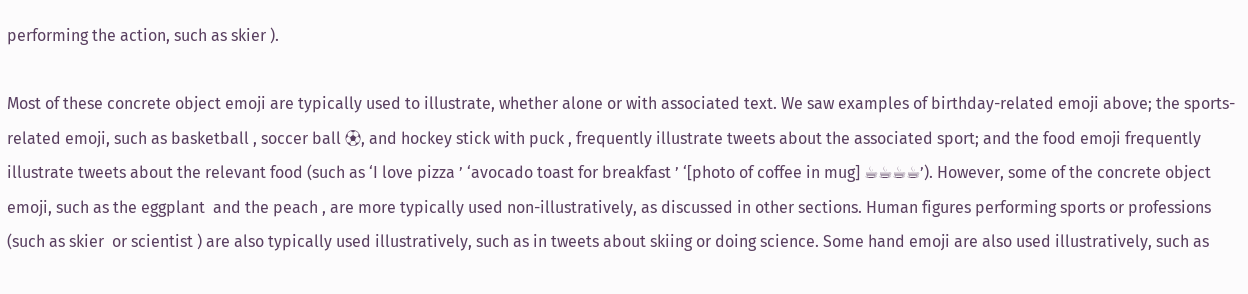performing the action, such as skier ).

Most of these concrete object emoji are typically used to illustrate, whether alone or with associated text. We saw examples of birthday-related emoji above; the sports-related emoji, such as basketball , soccer ball ⚽, and hockey stick with puck , frequently illustrate tweets about the associated sport; and the food emoji frequently illustrate tweets about the relevant food (such as ‘I love pizza ’ ‘avocado toast for breakfast ’ ‘[photo of coffee in mug] ☕☕☕☕’). However, some of the concrete object emoji, such as the eggplant  and the peach , are more typically used non-illustratively, as discussed in other sections. Human figures performing sports or professions (such as skier  or scientist ) are also typically used illustratively, such as in tweets about skiing or doing science. Some hand emoji are also used illustratively, such as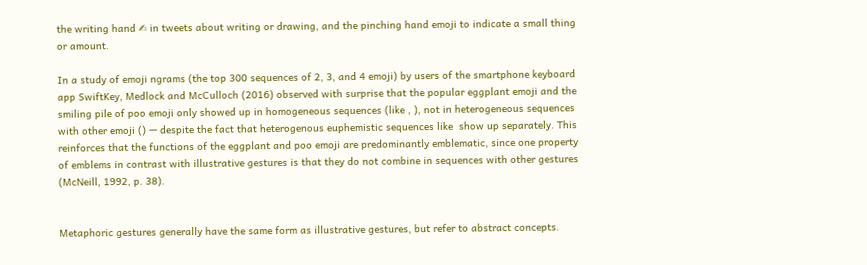the writing hand ✍ in tweets about writing or drawing, and the pinching hand emoji to indicate a small thing or amount.

In a study of emoji ngrams (the top 300 sequences of 2, 3, and 4 emoji) by users of the smartphone keyboard app SwiftKey, Medlock and McCulloch (2016) observed with surprise that the popular eggplant emoji and the smiling pile of poo emoji only showed up in homogeneous sequences (like , ), not in heterogeneous sequences with other emoji () — despite the fact that heterogenous euphemistic sequences like  show up separately. This reinforces that the functions of the eggplant and poo emoji are predominantly emblematic, since one property of emblems in contrast with illustrative gestures is that they do not combine in sequences with other gestures (McNeill, 1992, p. 38).


Metaphoric gestures generally have the same form as illustrative gestures, but refer to abstract concepts.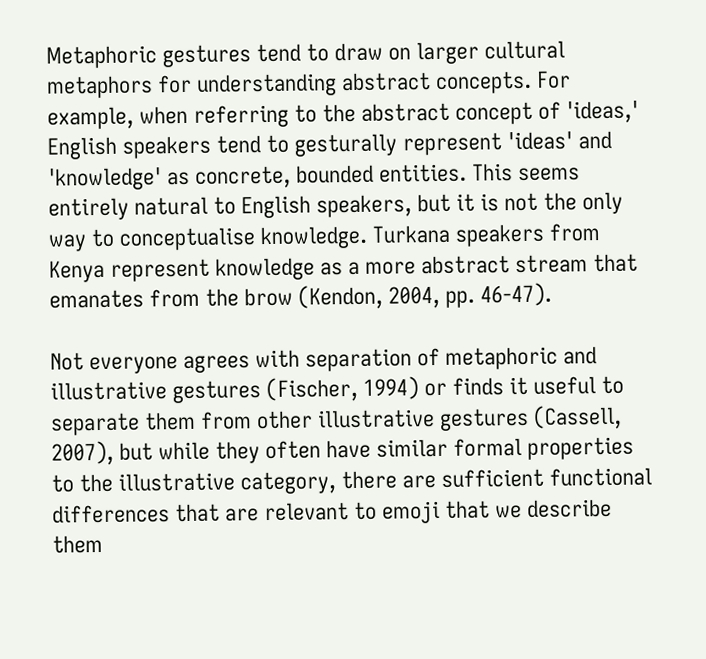Metaphoric gestures tend to draw on larger cultural metaphors for understanding abstract concepts. For example, when referring to the abstract concept of 'ideas,' English speakers tend to gesturally represent 'ideas' and 'knowledge' as concrete, bounded entities. This seems entirely natural to English speakers, but it is not the only way to conceptualise knowledge. Turkana speakers from Kenya represent knowledge as a more abstract stream that emanates from the brow (Kendon, 2004, pp. 46-47).

Not everyone agrees with separation of metaphoric and illustrative gestures (Fischer, 1994) or finds it useful to separate them from other illustrative gestures (Cassell, 2007), but while they often have similar formal properties to the illustrative category, there are sufficient functional differences that are relevant to emoji that we describe them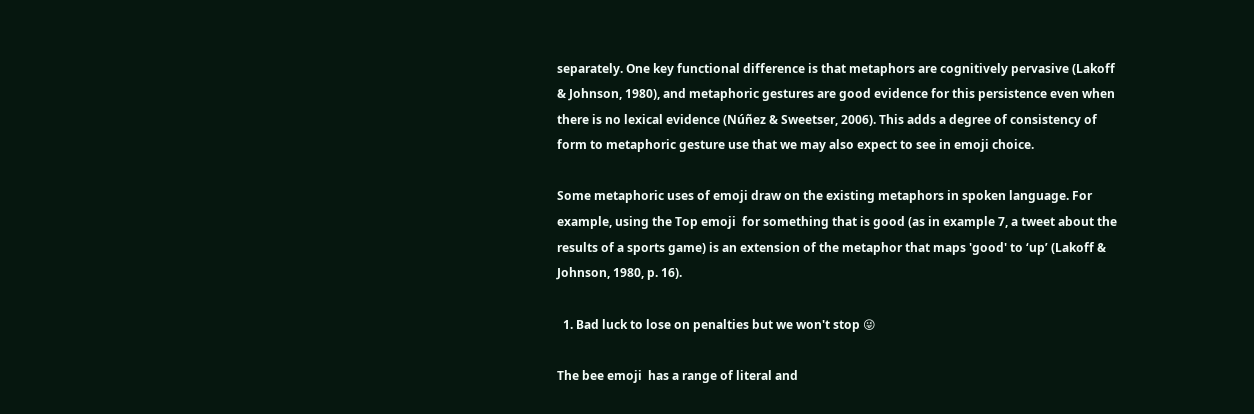separately. One key functional difference is that metaphors are cognitively pervasive (Lakoff & Johnson, 1980), and metaphoric gestures are good evidence for this persistence even when there is no lexical evidence (Núñez & Sweetser, 2006). This adds a degree of consistency of form to metaphoric gesture use that we may also expect to see in emoji choice.

Some metaphoric uses of emoji draw on the existing metaphors in spoken language. For example, using the Top emoji  for something that is good (as in example 7, a tweet about the results of a sports game) is an extension of the metaphor that maps 'good' to ‘up’ (Lakoff & Johnson, 1980, p. 16).

  1. Bad luck to lose on penalties but we won't stop 😜

The bee emoji  has a range of literal and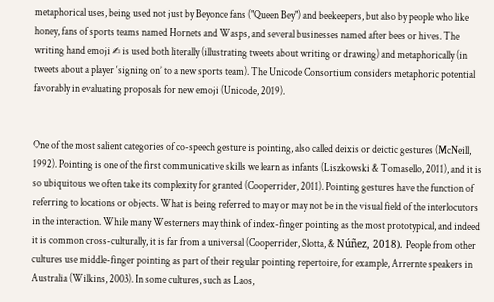metaphorical uses, being used not just by Beyonce fans ("Queen Bey") and beekeepers, but also by people who like honey, fans of sports teams named Hornets and Wasps, and several businesses named after bees or hives. The writing hand emoji ✍ is used both literally (illustrating tweets about writing or drawing) and metaphorically (in tweets about a player ‘signing on’ to a new sports team). The Unicode Consortium considers metaphoric potential favorably in evaluating proposals for new emoji (Unicode, 2019).


One of the most salient categories of co-speech gesture is pointing, also called deixis or deictic gestures (McNeill, 1992). Pointing is one of the first communicative skills we learn as infants (Liszkowski & Tomasello, 2011), and it is so ubiquitous we often take its complexity for granted (Cooperrider, 2011). Pointing gestures have the function of referring to locations or objects. What is being referred to may or may not be in the visual field of the interlocutors in the interaction. While many Westerners may think of index-finger pointing as the most prototypical, and indeed it is common cross-culturally, it is far from a universal (Cooperrider, Slotta, & Núñez, 2018). People from other cultures use middle-finger pointing as part of their regular pointing repertoire, for example, Arrernte speakers in Australia (Wilkins, 2003). In some cultures, such as Laos,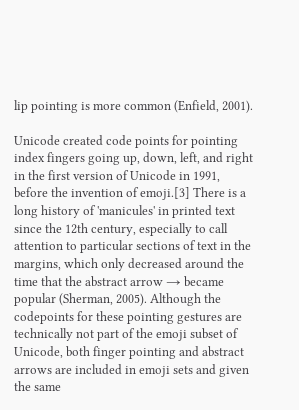lip pointing is more common (Enfield, 2001).

Unicode created code points for pointing index fingers going up, down, left, and right in the first version of Unicode in 1991, before the invention of emoji.[3] There is a long history of 'manicules' in printed text since the 12th century, especially to call attention to particular sections of text in the margins, which only decreased around the time that the abstract arrow → became popular (Sherman, 2005). Although the codepoints for these pointing gestures are technically not part of the emoji subset of Unicode, both finger pointing and abstract arrows are included in emoji sets and given the same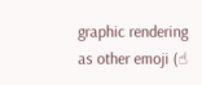graphic rendering as other emoji (☝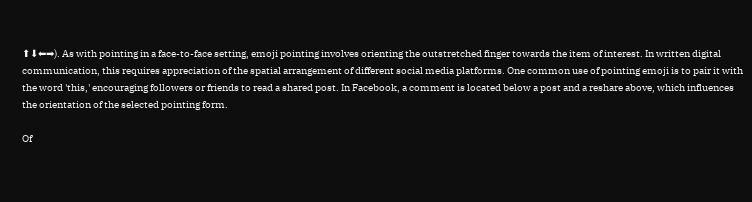⬆⬇⬅➡). As with pointing in a face-to-face setting, emoji pointing involves orienting the outstretched finger towards the item of interest. In written digital communication, this requires appreciation of the spatial arrangement of different social media platforms. One common use of pointing emoji is to pair it with the word 'this,' encouraging followers or friends to read a shared post. In Facebook, a comment is located below a post and a reshare above, which influences the orientation of the selected pointing form.

Of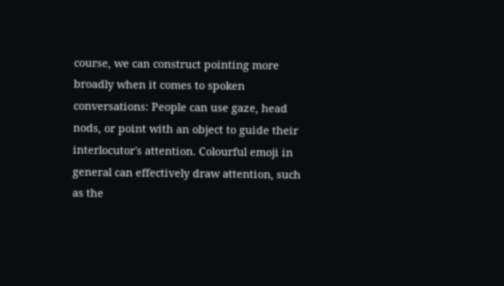course, we can construct pointing more broadly when it comes to spoken conversations: People can use gaze, head nods, or point with an object to guide their interlocutor's attention. Colourful emoji in general can effectively draw attention, such as the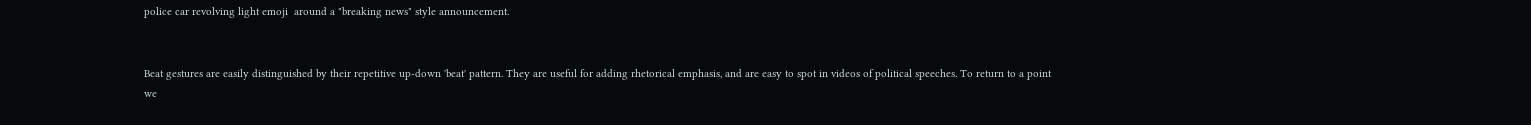police car revolving light emoji  around a "breaking news" style announcement.


Beat gestures are easily distinguished by their repetitive up-down 'beat' pattern. They are useful for adding rhetorical emphasis, and are easy to spot in videos of political speeches. To return to a point we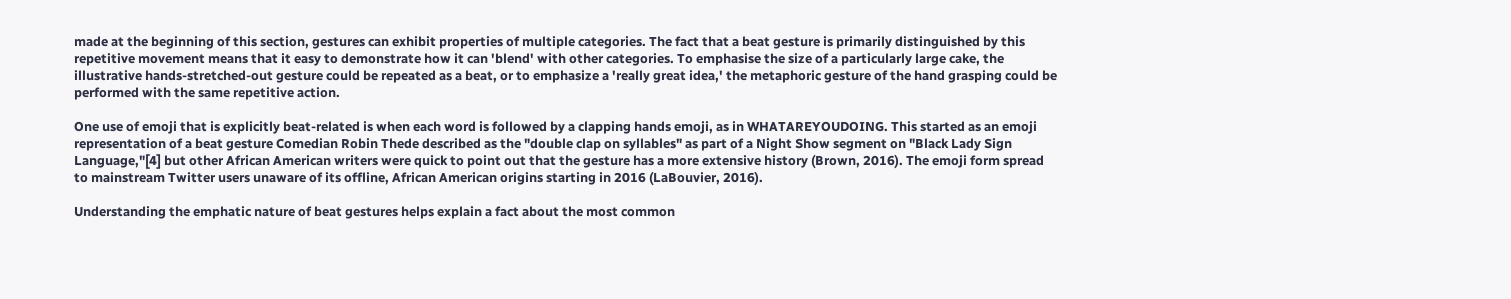made at the beginning of this section, gestures can exhibit properties of multiple categories. The fact that a beat gesture is primarily distinguished by this repetitive movement means that it easy to demonstrate how it can 'blend' with other categories. To emphasise the size of a particularly large cake, the illustrative hands-stretched-out gesture could be repeated as a beat, or to emphasize a 'really great idea,' the metaphoric gesture of the hand grasping could be performed with the same repetitive action.

One use of emoji that is explicitly beat-related is when each word is followed by a clapping hands emoji, as in WHATAREYOUDOING. This started as an emoji representation of a beat gesture Comedian Robin Thede described as the "double clap on syllables" as part of a Night Show segment on "Black Lady Sign Language,"[4] but other African American writers were quick to point out that the gesture has a more extensive history (Brown, 2016). The emoji form spread to mainstream Twitter users unaware of its offline, African American origins starting in 2016 (LaBouvier, 2016).

Understanding the emphatic nature of beat gestures helps explain a fact about the most common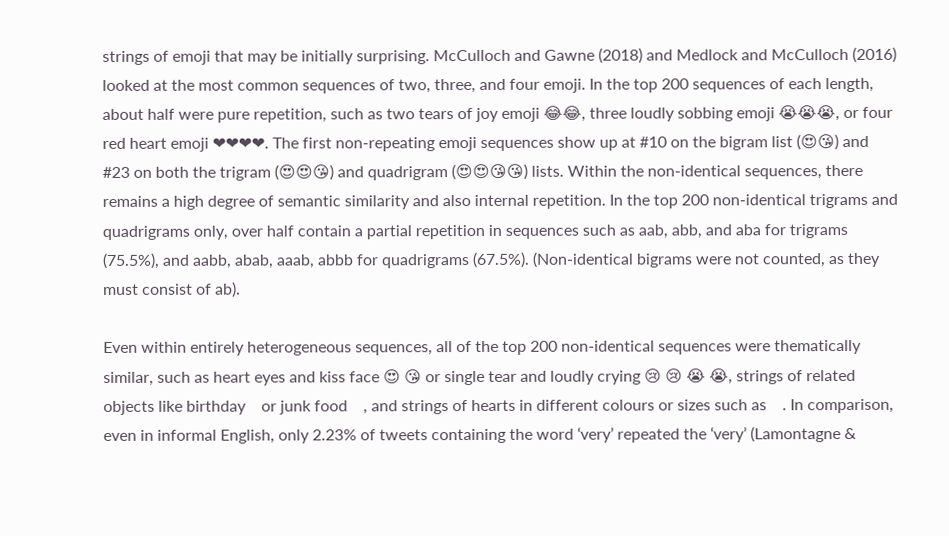strings of emoji that may be initially surprising. McCulloch and Gawne (2018) and Medlock and McCulloch (2016) looked at the most common sequences of two, three, and four emoji. In the top 200 sequences of each length, about half were pure repetition, such as two tears of joy emoji 😂😂, three loudly sobbing emoji 😭😭😭, or four red heart emoji ❤❤❤❤. The first non-repeating emoji sequences show up at #10 on the bigram list (😍😘) and #23 on both the trigram (😍😍😘) and quadrigram (😍😍😘😘) lists. Within the non-identical sequences, there remains a high degree of semantic similarity and also internal repetition. In the top 200 non-identical trigrams and quadrigrams only, over half contain a partial repetition in sequences such as aab, abb, and aba for trigrams (75.5%), and aabb, abab, aaab, abbb for quadrigrams (67.5%). (Non-identical bigrams were not counted, as they must consist of ab).

Even within entirely heterogeneous sequences, all of the top 200 non-identical sequences were thematically similar, such as heart eyes and kiss face 😍 😘 or single tear and loudly crying 😢 😢 😭 😭, strings of related objects like birthday    or junk food    , and strings of hearts in different colours or sizes such as    . In comparison, even in informal English, only 2.23% of tweets containing the word ‘very’ repeated the ‘very’ (Lamontagne &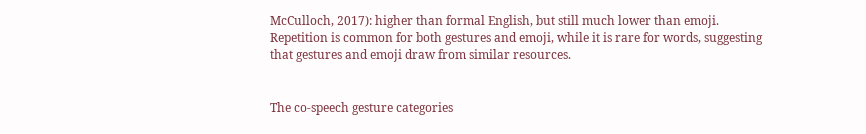McCulloch, 2017): higher than formal English, but still much lower than emoji. Repetition is common for both gestures and emoji, while it is rare for words, suggesting that gestures and emoji draw from similar resources.


The co-speech gesture categories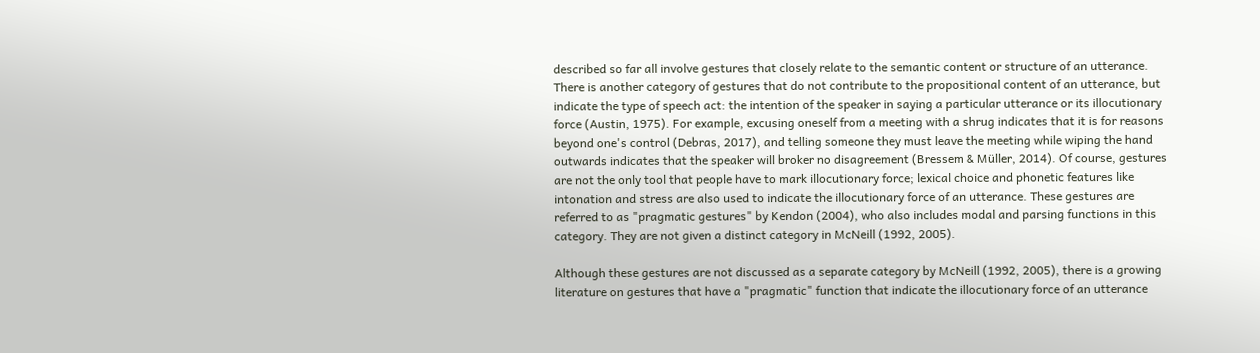described so far all involve gestures that closely relate to the semantic content or structure of an utterance. There is another category of gestures that do not contribute to the propositional content of an utterance, but indicate the type of speech act: the intention of the speaker in saying a particular utterance or its illocutionary force (Austin, 1975). For example, excusing oneself from a meeting with a shrug indicates that it is for reasons beyond one's control (Debras, 2017), and telling someone they must leave the meeting while wiping the hand outwards indicates that the speaker will broker no disagreement (Bressem & Müller, 2014). Of course, gestures are not the only tool that people have to mark illocutionary force; lexical choice and phonetic features like intonation and stress are also used to indicate the illocutionary force of an utterance. These gestures are referred to as "pragmatic gestures" by Kendon (2004), who also includes modal and parsing functions in this category. They are not given a distinct category in McNeill (1992, 2005).

Although these gestures are not discussed as a separate category by McNeill (1992, 2005), there is a growing literature on gestures that have a "pragmatic" function that indicate the illocutionary force of an utterance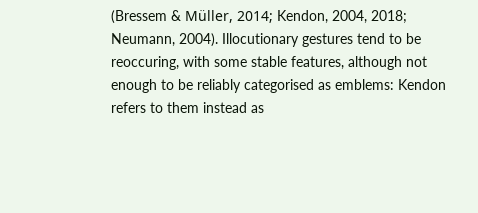(Bressem & Müller, 2014; Kendon, 2004, 2018; Neumann, 2004). Illocutionary gestures tend to be reoccuring, with some stable features, although not enough to be reliably categorised as emblems: Kendon refers to them instead as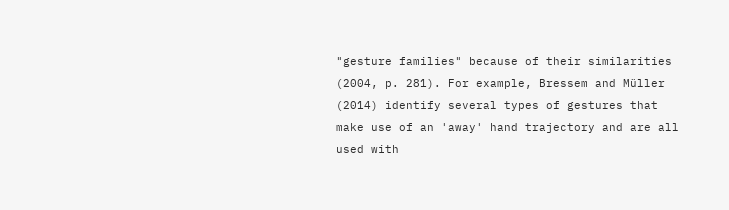"gesture families" because of their similarities (2004, p. 281). For example, Bressem and Müller (2014) identify several types of gestures that make use of an 'away' hand trajectory and are all used with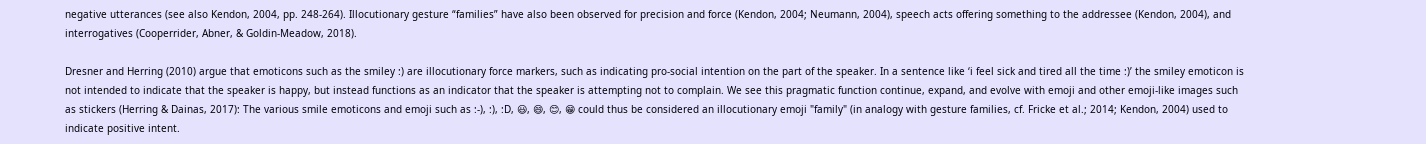negative utterances (see also Kendon, 2004, pp. 248-264). Illocutionary gesture “families” have also been observed for precision and force (Kendon, 2004; Neumann, 2004), speech acts offering something to the addressee (Kendon, 2004), and interrogatives (Cooperrider, Abner, & Goldin-Meadow, 2018).

Dresner and Herring (2010) argue that emoticons such as the smiley :) are illocutionary force markers, such as indicating pro-social intention on the part of the speaker. In a sentence like ‘i feel sick and tired all the time :)’ the smiley emoticon is not intended to indicate that the speaker is happy, but instead functions as an indicator that the speaker is attempting not to complain. We see this pragmatic function continue, expand, and evolve with emoji and other emoji-like images such as stickers (Herring & Dainas, 2017): The various smile emoticons and emoji such as :-), :), :D, 😃, 😄, 😊, 😁 could thus be considered an illocutionary emoji "family" (in analogy with gesture families, cf. Fricke et al.; 2014; Kendon, 2004) used to indicate positive intent.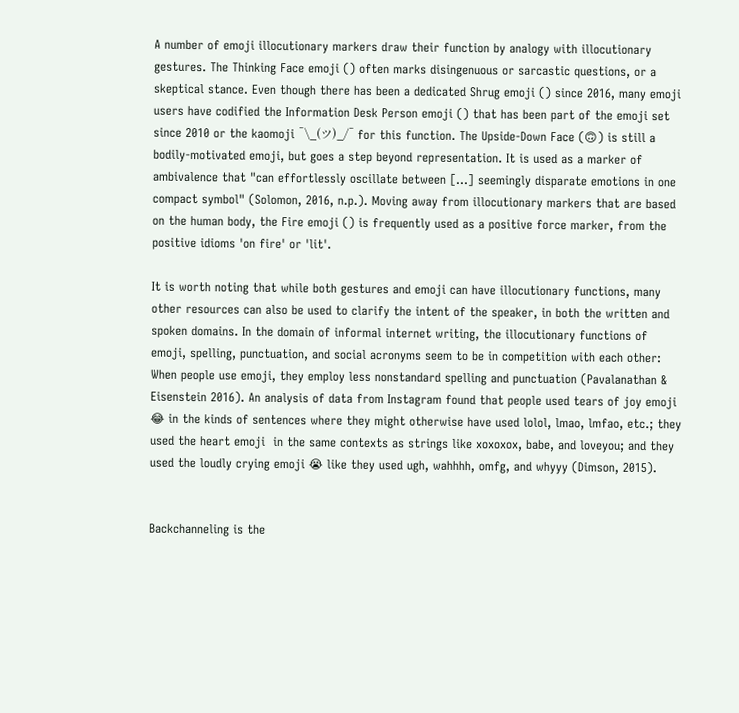A number of emoji illocutionary markers draw their function by analogy with illocutionary gestures. The Thinking Face emoji () often marks disingenuous or sarcastic questions, or a skeptical stance. Even though there has been a dedicated Shrug emoji () since 2016, many emoji users have codified the Information Desk Person emoji () that has been part of the emoji set since 2010 or the kaomoji ¯\_(ツ)_/¯ for this function. The Upside-Down Face (🙃) is still a bodily-motivated emoji, but goes a step beyond representation. It is used as a marker of ambivalence that "can effortlessly oscillate between […] seemingly disparate emotions in one compact symbol" (Solomon, 2016, n.p.). Moving away from illocutionary markers that are based on the human body, the Fire emoji () is frequently used as a positive force marker, from the positive idioms 'on fire' or 'lit'.

It is worth noting that while both gestures and emoji can have illocutionary functions, many other resources can also be used to clarify the intent of the speaker, in both the written and spoken domains. In the domain of informal internet writing, the illocutionary functions of emoji, spelling, punctuation, and social acronyms seem to be in competition with each other: When people use emoji, they employ less nonstandard spelling and punctuation (Pavalanathan & Eisenstein 2016). An analysis of data from Instagram found that people used tears of joy emoji 😂 in the kinds of sentences where they might otherwise have used lolol, lmao, lmfao, etc.; they used the heart emoji  in the same contexts as strings like xoxoxox, babe, and loveyou; and they used the loudly crying emoji 😭 like they used ugh, wahhhh, omfg, and whyyy (Dimson, 2015).


Backchanneling is the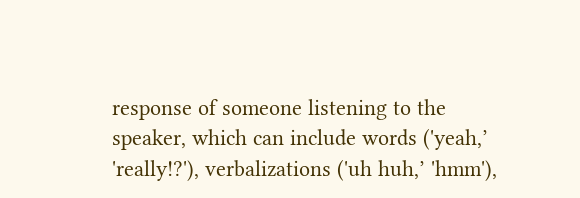response of someone listening to the speaker, which can include words ('yeah,’ 'really!?'), verbalizations ('uh huh,’ 'hmm'),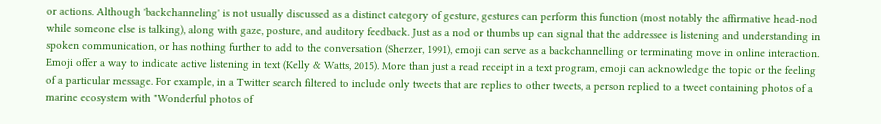or actions. Although 'backchanneling' is not usually discussed as a distinct category of gesture, gestures can perform this function (most notably the affirmative head-nod while someone else is talking), along with gaze, posture, and auditory feedback. Just as a nod or thumbs up can signal that the addressee is listening and understanding in spoken communication, or has nothing further to add to the conversation (Sherzer, 1991), emoji can serve as a backchannelling or terminating move in online interaction. Emoji offer a way to indicate active listening in text (Kelly & Watts, 2015). More than just a read receipt in a text program, emoji can acknowledge the topic or the feeling of a particular message. For example, in a Twitter search filtered to include only tweets that are replies to other tweets, a person replied to a tweet containing photos of a marine ecosystem with "Wonderful photos of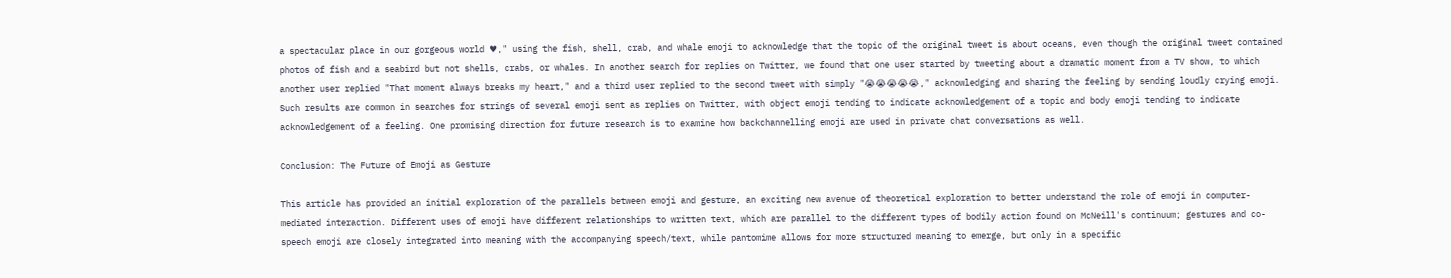a spectacular place in our gorgeous world ♥," using the fish, shell, crab, and whale emoji to acknowledge that the topic of the original tweet is about oceans, even though the original tweet contained photos of fish and a seabird but not shells, crabs, or whales. In another search for replies on Twitter, we found that one user started by tweeting about a dramatic moment from a TV show, to which another user replied "That moment always breaks my heart," and a third user replied to the second tweet with simply "😭😭😭😭😭," acknowledging and sharing the feeling by sending loudly crying emoji. Such results are common in searches for strings of several emoji sent as replies on Twitter, with object emoji tending to indicate acknowledgement of a topic and body emoji tending to indicate acknowledgement of a feeling. One promising direction for future research is to examine how backchannelling emoji are used in private chat conversations as well.

Conclusion: The Future of Emoji as Gesture

This article has provided an initial exploration of the parallels between emoji and gesture, an exciting new avenue of theoretical exploration to better understand the role of emoji in computer-mediated interaction. Different uses of emoji have different relationships to written text, which are parallel to the different types of bodily action found on McNeill's continuum; gestures and co-speech emoji are closely integrated into meaning with the accompanying speech/text, while pantomime allows for more structured meaning to emerge, but only in a specific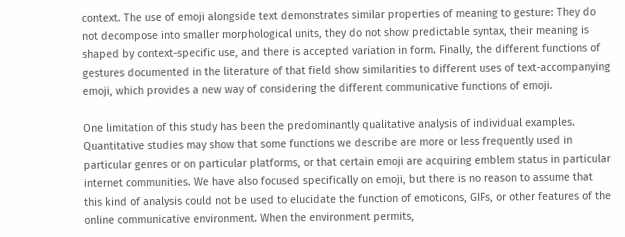context. The use of emoji alongside text demonstrates similar properties of meaning to gesture: They do not decompose into smaller morphological units, they do not show predictable syntax, their meaning is shaped by context-specific use, and there is accepted variation in form. Finally, the different functions of gestures documented in the literature of that field show similarities to different uses of text-accompanying emoji, which provides a new way of considering the different communicative functions of emoji.

One limitation of this study has been the predominantly qualitative analysis of individual examples. Quantitative studies may show that some functions we describe are more or less frequently used in particular genres or on particular platforms, or that certain emoji are acquiring emblem status in particular internet communities. We have also focused specifically on emoji, but there is no reason to assume that this kind of analysis could not be used to elucidate the function of emoticons, GIFs, or other features of the online communicative environment. When the environment permits,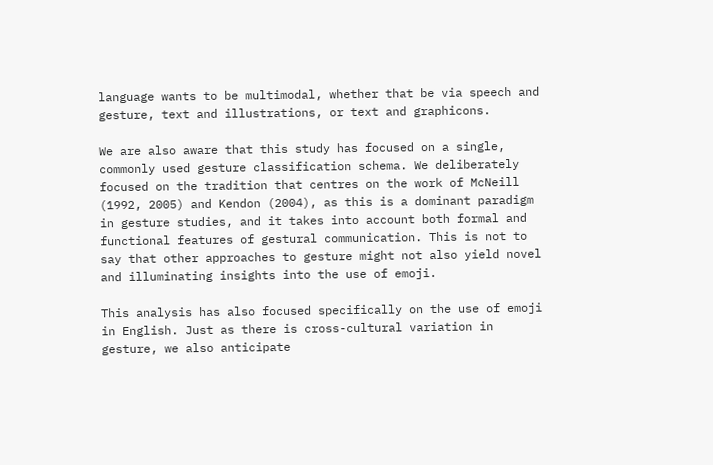language wants to be multimodal, whether that be via speech and gesture, text and illustrations, or text and graphicons.

We are also aware that this study has focused on a single, commonly used gesture classification schema. We deliberately focused on the tradition that centres on the work of McNeill (1992, 2005) and Kendon (2004), as this is a dominant paradigm in gesture studies, and it takes into account both formal and functional features of gestural communication. This is not to say that other approaches to gesture might not also yield novel and illuminating insights into the use of emoji.

This analysis has also focused specifically on the use of emoji in English. Just as there is cross-cultural variation in gesture, we also anticipate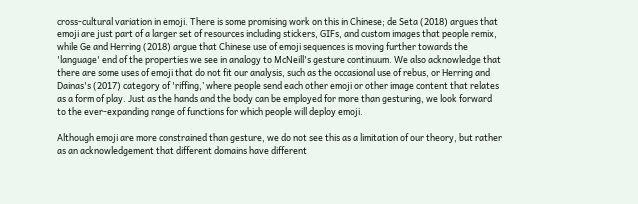cross-cultural variation in emoji. There is some promising work on this in Chinese; de Seta (2018) argues that emoji are just part of a larger set of resources including stickers, GIFs, and custom images that people remix, while Ge and Herring (2018) argue that Chinese use of emoji sequences is moving further towards the 'language' end of the properties we see in analogy to McNeill's gesture continuum. We also acknowledge that there are some uses of emoji that do not fit our analysis, such as the occasional use of rebus, or Herring and Dainas's (2017) category of 'riffing,’ where people send each other emoji or other image content that relates as a form of play. Just as the hands and the body can be employed for more than gesturing, we look forward to the ever-expanding range of functions for which people will deploy emoji.

Although emoji are more constrained than gesture, we do not see this as a limitation of our theory, but rather as an acknowledgement that different domains have different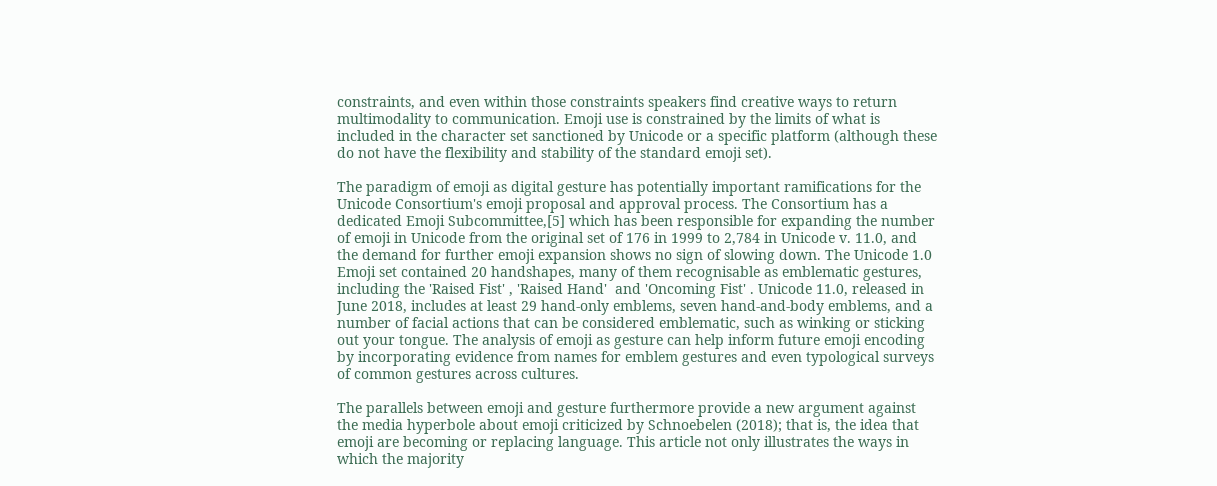constraints, and even within those constraints speakers find creative ways to return multimodality to communication. Emoji use is constrained by the limits of what is included in the character set sanctioned by Unicode or a specific platform (although these do not have the flexibility and stability of the standard emoji set).

The paradigm of emoji as digital gesture has potentially important ramifications for the Unicode Consortium's emoji proposal and approval process. The Consortium has a dedicated Emoji Subcommittee,[5] which has been responsible for expanding the number of emoji in Unicode from the original set of 176 in 1999 to 2,784 in Unicode v. 11.0, and the demand for further emoji expansion shows no sign of slowing down. The Unicode 1.0 Emoji set contained 20 handshapes, many of them recognisable as emblematic gestures, including the 'Raised Fist' , 'Raised Hand'  and 'Oncoming Fist' . Unicode 11.0, released in June 2018, includes at least 29 hand-only emblems, seven hand-and-body emblems, and a number of facial actions that can be considered emblematic, such as winking or sticking out your tongue. The analysis of emoji as gesture can help inform future emoji encoding by incorporating evidence from names for emblem gestures and even typological surveys of common gestures across cultures.

The parallels between emoji and gesture furthermore provide a new argument against the media hyperbole about emoji criticized by Schnoebelen (2018); that is, the idea that emoji are becoming or replacing language. This article not only illustrates the ways in which the majority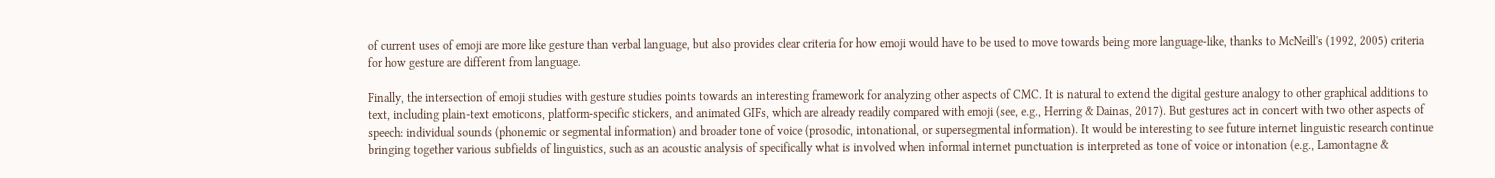of current uses of emoji are more like gesture than verbal language, but also provides clear criteria for how emoji would have to be used to move towards being more language-like, thanks to McNeill's (1992, 2005) criteria for how gesture are different from language.

Finally, the intersection of emoji studies with gesture studies points towards an interesting framework for analyzing other aspects of CMC. It is natural to extend the digital gesture analogy to other graphical additions to text, including plain-text emoticons, platform-specific stickers, and animated GIFs, which are already readily compared with emoji (see, e.g., Herring & Dainas, 2017). But gestures act in concert with two other aspects of speech: individual sounds (phonemic or segmental information) and broader tone of voice (prosodic, intonational, or supersegmental information). It would be interesting to see future internet linguistic research continue bringing together various subfields of linguistics, such as an acoustic analysis of specifically what is involved when informal internet punctuation is interpreted as tone of voice or intonation (e.g., Lamontagne &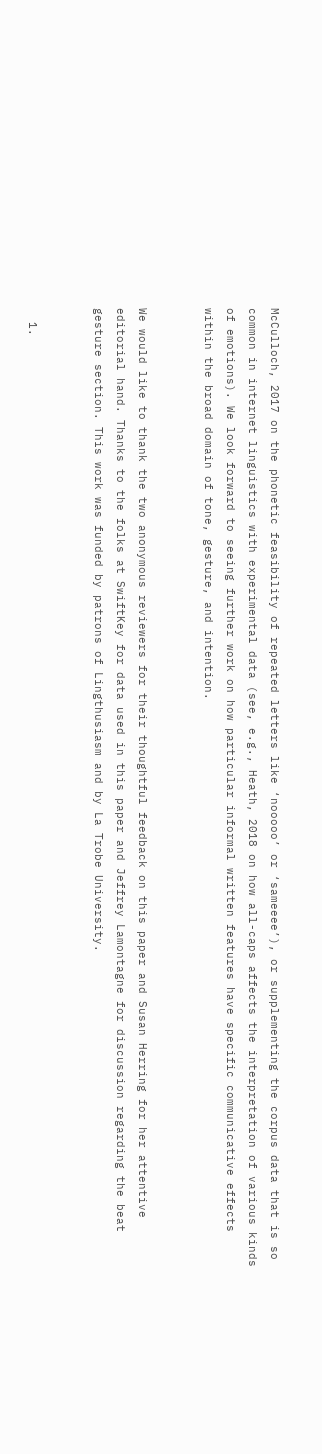McCulloch, 2017 on the phonetic feasibility of repeated letters like ‘nooooo’ or ‘sameeee’), or supplementing the corpus data that is so common in internet linguistics with experimental data (see, e.g., Heath, 2018 on how all-caps affects the interpretation of various kinds of emotions). We look forward to seeing further work on how particular informal written features have specific communicative effects within the broad domain of tone, gesture, and intention.


We would like to thank the two anonymous reviewers for their thoughtful feedback on this paper and Susan Herring for her attentive editorial hand. Thanks to the folks at SwiftKey for data used in this paper and Jeffrey Lamontagne for discussion regarding the beat gesture section. This work was funded by patrons of Lingthusiasm and by La Trobe University.


  1.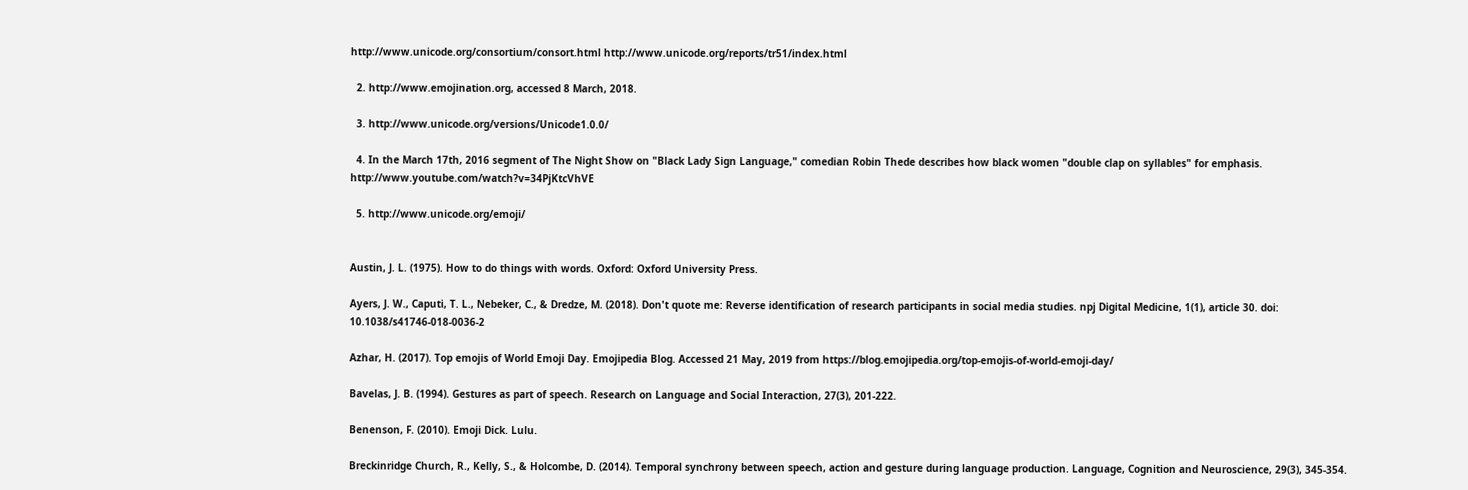http://www.unicode.org/consortium/consort.html http://www.unicode.org/reports/tr51/index.html

  2. http://www.emojination.org, accessed 8 March, 2018.

  3. http://www.unicode.org/versions/Unicode1.0.0/

  4. In the March 17th, 2016 segment of The Night Show on "Black Lady Sign Language," comedian Robin Thede describes how black women "double clap on syllables" for emphasis. http://www.youtube.com/watch?v=34PjKtcVhVE

  5. http://www.unicode.org/emoji/


Austin, J. L. (1975). How to do things with words. Oxford: Oxford University Press.

Ayers, J. W., Caputi, T. L., Nebeker, C., & Dredze, M. (2018). Don't quote me: Reverse identification of research participants in social media studies. npj Digital Medicine, 1(1), article 30. doi: 10.1038/s41746-018-0036-2

Azhar, H. (2017). Top emojis of World Emoji Day. Emojipedia Blog. Accessed 21 May, 2019 from https://blog.emojipedia.org/top-emojis-of-world-emoji-day/

Bavelas, J. B. (1994). Gestures as part of speech. Research on Language and Social Interaction, 27(3), 201-222.

Benenson, F. (2010). Emoji Dick. Lulu.

Breckinridge Church, R., Kelly, S., & Holcombe, D. (2014). Temporal synchrony between speech, action and gesture during language production. Language, Cognition and Neuroscience, 29(3), 345-354.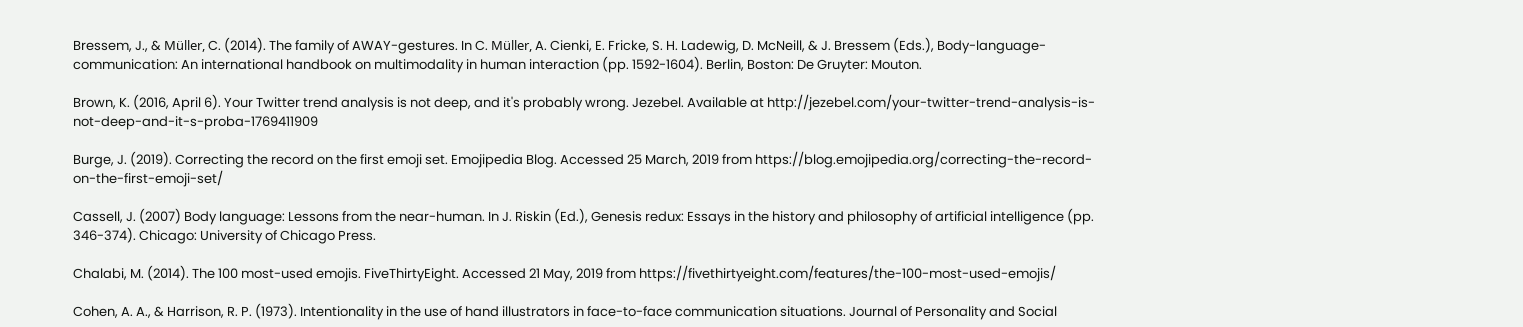Bressem, J., & Müller, C. (2014). The family of AWAY-gestures. In C. Müller, A. Cienki, E. Fricke, S. H. Ladewig, D. McNeill, & J. Bressem (Eds.), Body-language-communication: An international handbook on multimodality in human interaction (pp. 1592-1604). Berlin, Boston: De Gruyter: Mouton.

Brown, K. (2016, April 6). Your Twitter trend analysis is not deep, and it's probably wrong. Jezebel. Available at http://jezebel.com/your-twitter-trend-analysis-is-not-deep-and-it-s-proba-1769411909

Burge, J. (2019). Correcting the record on the first emoji set. Emojipedia Blog. Accessed 25 March, 2019 from https://blog.emojipedia.org/correcting-the-record-on-the-first-emoji-set/

Cassell, J. (2007) Body language: Lessons from the near-human. In J. Riskin (Ed.), Genesis redux: Essays in the history and philosophy of artificial intelligence (pp. 346-374). Chicago: University of Chicago Press.

Chalabi, M. (2014). The 100 most-used emojis. FiveThirtyEight. Accessed 21 May, 2019 from https://fivethirtyeight.com/features/the-100-most-used-emojis/

Cohen, A. A., & Harrison, R. P. (1973). Intentionality in the use of hand illustrators in face-to-face communication situations. Journal of Personality and Social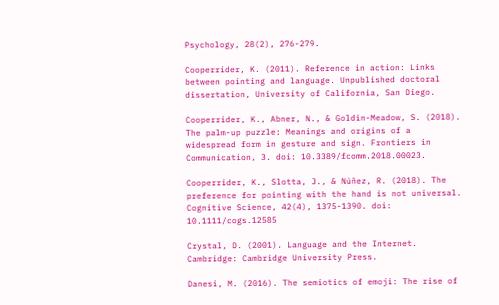Psychology, 28(2), 276-279.

Cooperrider, K. (2011). Reference in action: Links between pointing and language. Unpublished doctoral dissertation, University of California, San Diego.

Cooperrider, K., Abner, N., & Goldin-Meadow, S. (2018). The palm-up puzzle: Meanings and origins of a widespread form in gesture and sign. Frontiers in Communication, 3. doi: 10.3389/fcomm.2018.00023.

Cooperrider, K., Slotta, J., & Núñez, R. (2018). The preference for pointing with the hand is not universal. Cognitive Science, 42(4), 1375-1390. doi: 10.1111/cogs.12585

Crystal, D. (2001). Language and the Internet. Cambridge: Cambridge University Press.

Danesi, M. (2016). The semiotics of emoji: The rise of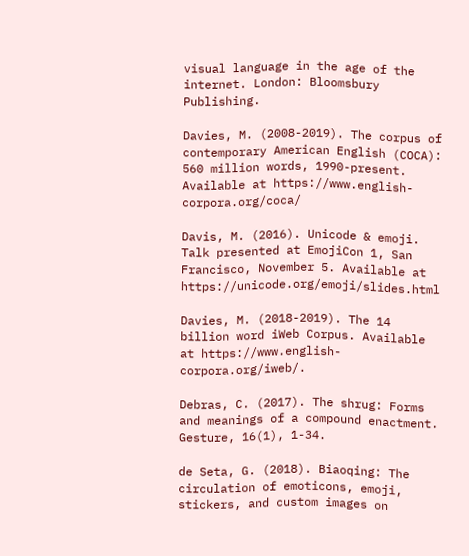visual language in the age of the internet. London: Bloomsbury Publishing.

Davies, M. (2008-2019). The corpus of contemporary American English (COCA): 560 million words, 1990-present. Available at https://www.english-corpora.org/coca/

Davis, M. (2016). Unicode & emoji. Talk presented at EmojiCon 1, San Francisco, November 5. Available at https://unicode.org/emoji/slides.html

Davies, M. (2018-2019). The 14 billion word iWeb Corpus. Available at https://www.english-corpora.org/iweb/.

Debras, C. (2017). The shrug: Forms and meanings of a compound enactment. Gesture, 16(1), 1-34.

de Seta, G. (2018). Biaoqing: The circulation of emoticons, emoji, stickers, and custom images on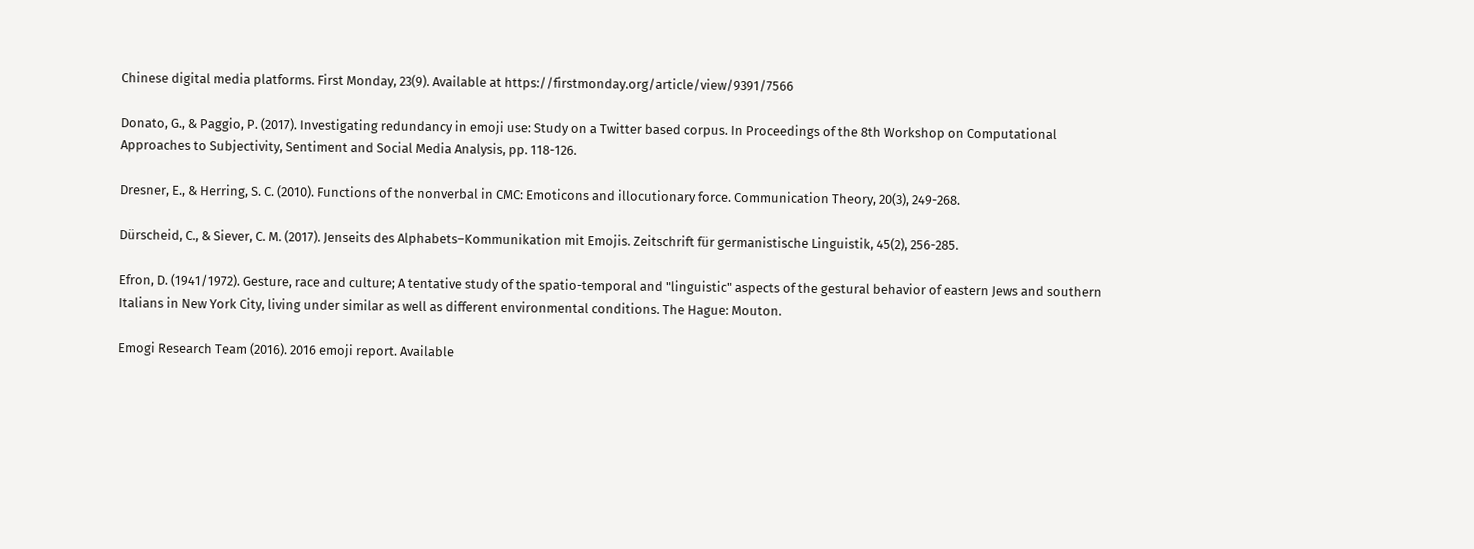Chinese digital media platforms. First Monday, 23(9). Available at https://firstmonday.org/article/view/9391/7566

Donato, G., & Paggio, P. (2017). Investigating redundancy in emoji use: Study on a Twitter based corpus. In Proceedings of the 8th Workshop on Computational Approaches to Subjectivity, Sentiment and Social Media Analysis, pp. 118-126.

Dresner, E., & Herring, S. C. (2010). Functions of the nonverbal in CMC: Emoticons and illocutionary force. Communication Theory, 20(3), 249-268.

Dürscheid, C., & Siever, C. M. (2017). Jenseits des Alphabets–Kommunikation mit Emojis. Zeitschrift für germanistische Linguistik, 45(2), 256-285.

Efron, D. (1941/1972). Gesture, race and culture; A tentative study of the spatio-temporal and "linguistic" aspects of the gestural behavior of eastern Jews and southern Italians in New York City, living under similar as well as different environmental conditions. The Hague: Mouton.

Emogi Research Team (2016). 2016 emoji report. Available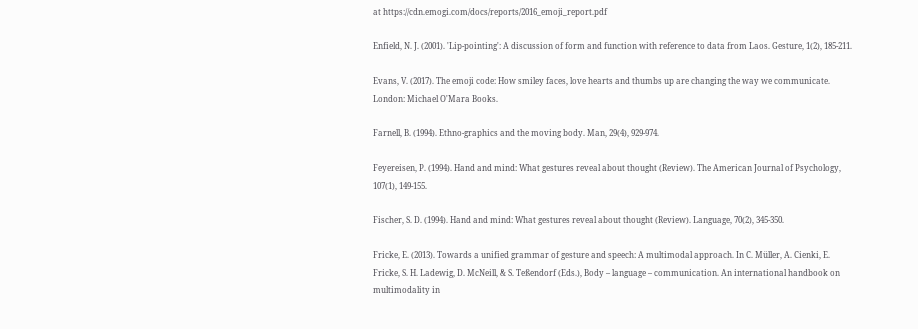at https://cdn.emogi.com/docs/reports/2016_emoji_report.pdf

Enfield, N. J. (2001). 'Lip-pointing': A discussion of form and function with reference to data from Laos. Gesture, 1(2), 185-211.

Evans, V. (2017). The emoji code: How smiley faces, love hearts and thumbs up are changing the way we communicate. London: Michael O'Mara Books.

Farnell, B. (1994). Ethno-graphics and the moving body. Man, 29(4), 929-974.

Feyereisen, P. (1994). Hand and mind: What gestures reveal about thought (Review). The American Journal of Psychology, 107(1), 149-155.

Fischer, S. D. (1994). Hand and mind: What gestures reveal about thought (Review). Language, 70(2), 345-350.

Fricke, E. (2013). Towards a unified grammar of gesture and speech: A multimodal approach. In C. Müller, A. Cienki, E. Fricke, S. H. Ladewig, D. McNeill, & S. Teßendorf (Eds.), Body – language – communication. An international handbook on multimodality in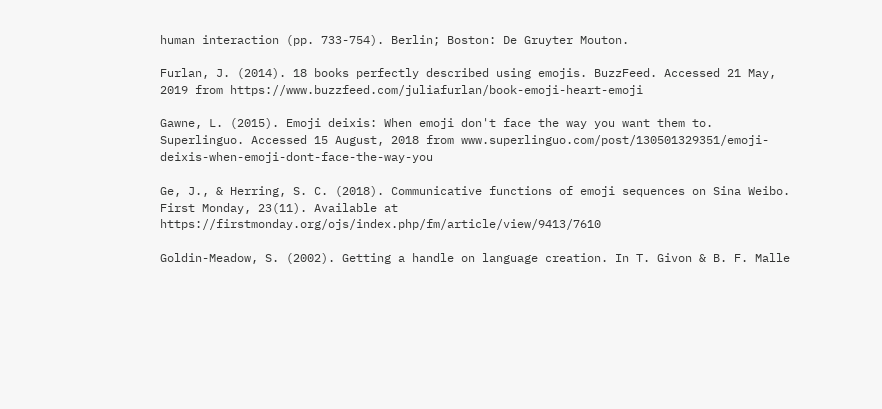human interaction (pp. 733-754). Berlin; Boston: De Gruyter Mouton.

Furlan, J. (2014). 18 books perfectly described using emojis. BuzzFeed. Accessed 21 May, 2019 from https://www.buzzfeed.com/juliafurlan/book-emoji-heart-emoji

Gawne, L. (2015). Emoji deixis: When emoji don't face the way you want them to. Superlinguo. Accessed 15 August, 2018 from www.superlinguo.com/post/130501329351/emoji-deixis-when-emoji-dont-face-the-way-you

Ge, J., & Herring, S. C. (2018). Communicative functions of emoji sequences on Sina Weibo. First Monday, 23(11). Available at https://firstmonday.org/ojs/index.php/fm/article/view/9413/7610

Goldin-Meadow, S. (2002). Getting a handle on language creation. In T. Givon & B. F. Malle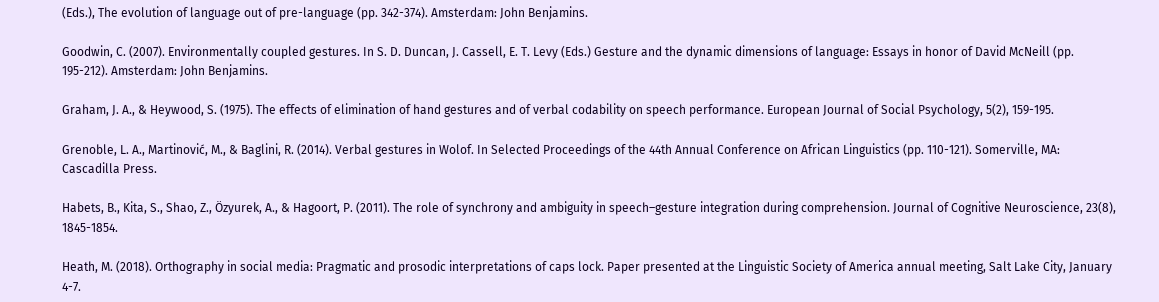(Eds.), The evolution of language out of pre-language (pp. 342-374). Amsterdam: John Benjamins.

Goodwin, C. (2007). Environmentally coupled gestures. In S. D. Duncan, J. Cassell, E. T. Levy (Eds.) Gesture and the dynamic dimensions of language: Essays in honor of David McNeill (pp. 195-212). Amsterdam: John Benjamins.

Graham, J. A., & Heywood, S. (1975). The effects of elimination of hand gestures and of verbal codability on speech performance. European Journal of Social Psychology, 5(2), 159-195.

Grenoble, L. A., Martinović, M., & Baglini, R. (2014). Verbal gestures in Wolof. In Selected Proceedings of the 44th Annual Conference on African Linguistics (pp. 110-121). Somerville, MA: Cascadilla Press.

Habets, B., Kita, S., Shao, Z., Özyurek, A., & Hagoort, P. (2011). The role of synchrony and ambiguity in speech–gesture integration during comprehension. Journal of Cognitive Neuroscience, 23(8), 1845-1854.

Heath, M. (2018). Orthography in social media: Pragmatic and prosodic interpretations of caps lock. Paper presented at the Linguistic Society of America annual meeting, Salt Lake City, January 4-7.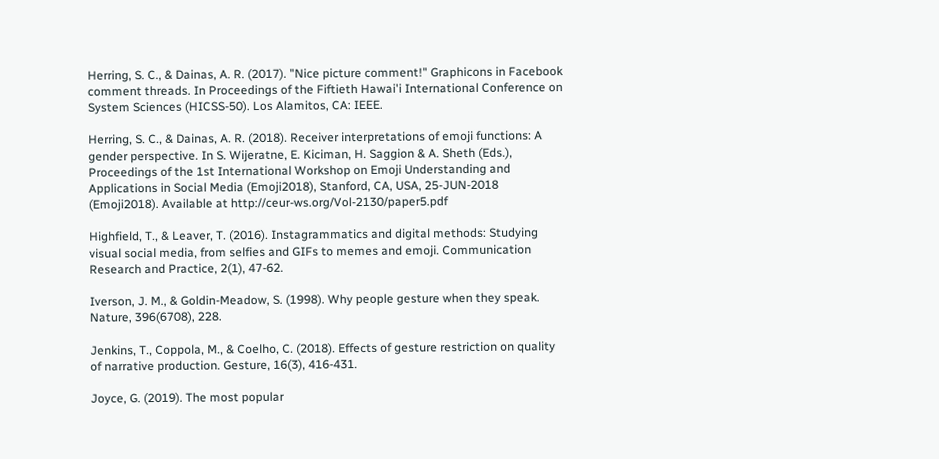Herring, S. C., & Dainas, A. R. (2017). "Nice picture comment!" Graphicons in Facebook comment threads. In Proceedings of the Fiftieth Hawai'i International Conference on System Sciences (HICSS-50). Los Alamitos, CA: IEEE.

Herring, S. C., & Dainas, A. R. (2018). Receiver interpretations of emoji functions: A gender perspective. In S. Wijeratne, E. Kiciman, H. Saggion & A. Sheth (Eds.), Proceedings of the 1st International Workshop on Emoji Understanding and Applications in Social Media (Emoji2018), Stanford, CA, USA, 25-JUN-2018 (Emoji2018). Available at http://ceur-ws.org/Vol-2130/paper5.pdf

Highfield, T., & Leaver, T. (2016). Instagrammatics and digital methods: Studying visual social media, from selfies and GIFs to memes and emoji. Communication Research and Practice, 2(1), 47-62.

Iverson, J. M., & Goldin-Meadow, S. (1998). Why people gesture when they speak. Nature, 396(6708), 228.

Jenkins, T., Coppola, M., & Coelho, C. (2018). Effects of gesture restriction on quality of narrative production. Gesture, 16(3), 416-431.

Joyce, G. (2019). The most popular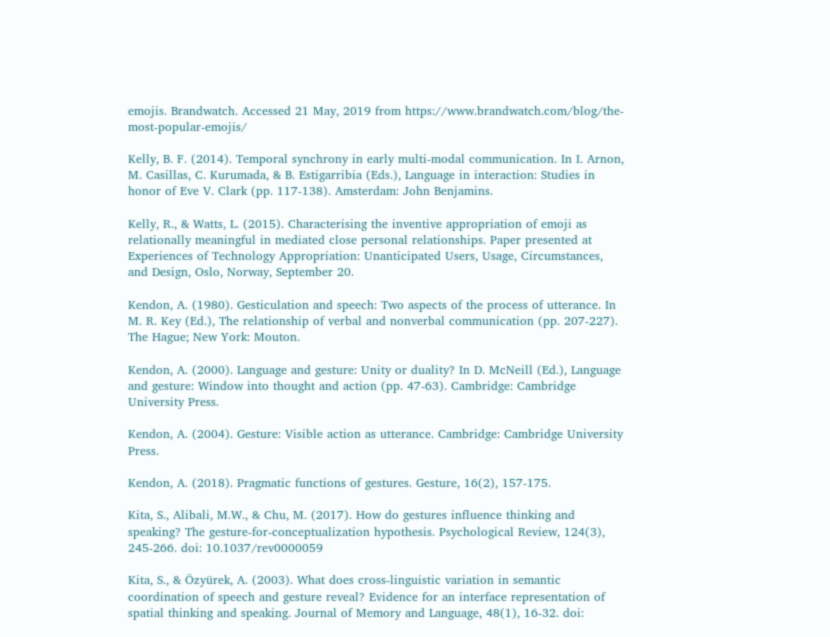emojis. Brandwatch. Accessed 21 May, 2019 from https://www.brandwatch.com/blog/the-most-popular-emojis/

Kelly, B. F. (2014). Temporal synchrony in early multi-modal communication. In I. Arnon, M. Casillas, C. Kurumada, & B. Estigarribia (Eds.), Language in interaction: Studies in honor of Eve V. Clark (pp. 117-138). Amsterdam: John Benjamins.

Kelly, R., & Watts, L. (2015). Characterising the inventive appropriation of emoji as relationally meaningful in mediated close personal relationships. Paper presented at Experiences of Technology Appropriation: Unanticipated Users, Usage, Circumstances, and Design, Oslo, Norway, September 20.

Kendon, A. (1980). Gesticulation and speech: Two aspects of the process of utterance. In M. R. Key (Ed.), The relationship of verbal and nonverbal communication (pp. 207-227). The Hague; New York: Mouton.

Kendon, A. (2000). Language and gesture: Unity or duality? In D. McNeill (Ed.), Language and gesture: Window into thought and action (pp. 47-63). Cambridge: Cambridge University Press.

Kendon, A. (2004). Gesture: Visible action as utterance. Cambridge: Cambridge University Press.

Kendon, A. (2018). Pragmatic functions of gestures. Gesture, 16(2), 157-175.

Kita, S., Alibali, M.W., & Chu, M. (2017). How do gestures influence thinking and speaking? The gesture-for-conceptualization hypothesis. Psychological Review, 124(3), 245-266. doi: 10.1037/rev0000059

Kita, S., & Özyürek, A. (2003). What does cross-linguistic variation in semantic coordination of speech and gesture reveal? Evidence for an interface representation of spatial thinking and speaking. Journal of Memory and Language, 48(1), 16-32. doi: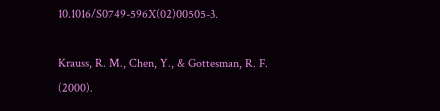10.1016/S0749-596X(02)00505-3.

Krauss, R. M., Chen, Y., & Gottesman, R. F. (2000).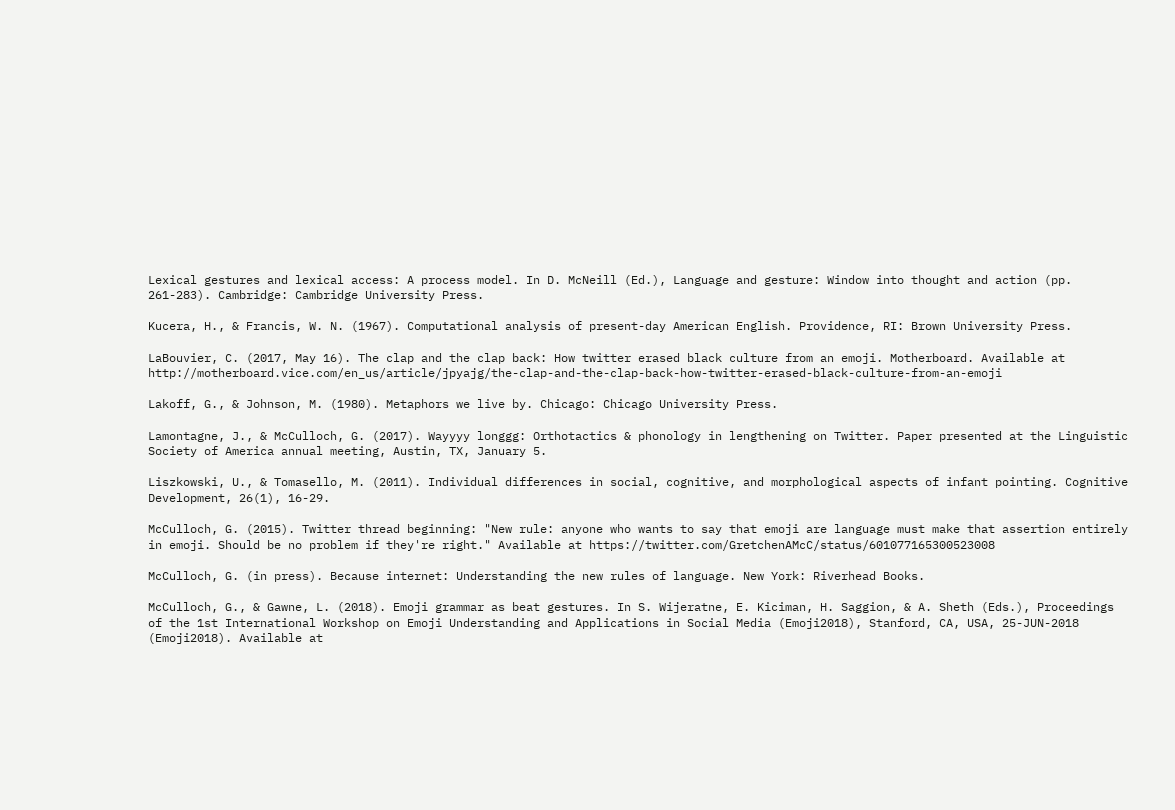Lexical gestures and lexical access: A process model. In D. McNeill (Ed.), Language and gesture: Window into thought and action (pp. 261-283). Cambridge: Cambridge University Press.

Kucera, H., & Francis, W. N. (1967). Computational analysis of present-day American English. Providence, RI: Brown University Press.

LaBouvier, C. (2017, May 16). The clap and the clap back: How twitter erased black culture from an emoji. Motherboard. Available at http://motherboard.vice.com/en_us/article/jpyajg/the-clap-and-the-clap-back-how-twitter-erased-black-culture-from-an-emoji

Lakoff, G., & Johnson, M. (1980). Metaphors we live by. Chicago: Chicago University Press.

Lamontagne, J., & McCulloch, G. (2017). Wayyyy longgg: Orthotactics & phonology in lengthening on Twitter. Paper presented at the Linguistic Society of America annual meeting, Austin, TX, January 5.

Liszkowski, U., & Tomasello, M. (2011). Individual differences in social, cognitive, and morphological aspects of infant pointing. Cognitive Development, 26(1), 16-29.

McCulloch, G. (2015). Twitter thread beginning: "New rule: anyone who wants to say that emoji are language must make that assertion entirely in emoji. Should be no problem if they're right." Available at https://twitter.com/GretchenAMcC/status/601077165300523008

McCulloch, G. (in press). Because internet: Understanding the new rules of language. New York: Riverhead Books.

McCulloch, G., & Gawne, L. (2018). Emoji grammar as beat gestures. In S. Wijeratne, E. Kiciman, H. Saggion, & A. Sheth (Eds.), Proceedings of the 1st International Workshop on Emoji Understanding and Applications in Social Media (Emoji2018), Stanford, CA, USA, 25-JUN-2018 (Emoji2018). Available at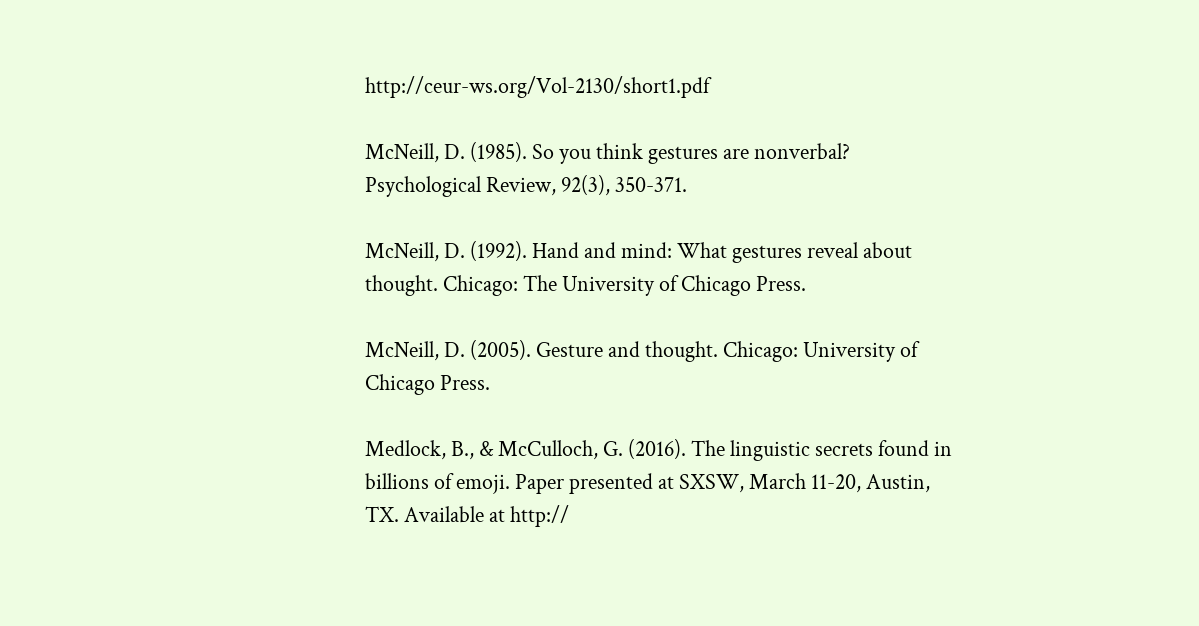http://ceur-ws.org/Vol-2130/short1.pdf

McNeill, D. (1985). So you think gestures are nonverbal? Psychological Review, 92(3), 350-371.

McNeill, D. (1992). Hand and mind: What gestures reveal about thought. Chicago: The University of Chicago Press.

McNeill, D. (2005). Gesture and thought. Chicago: University of Chicago Press.

Medlock, B., & McCulloch, G. (2016). The linguistic secrets found in billions of emoji. Paper presented at SXSW, March 11-20, Austin, TX. Available at http://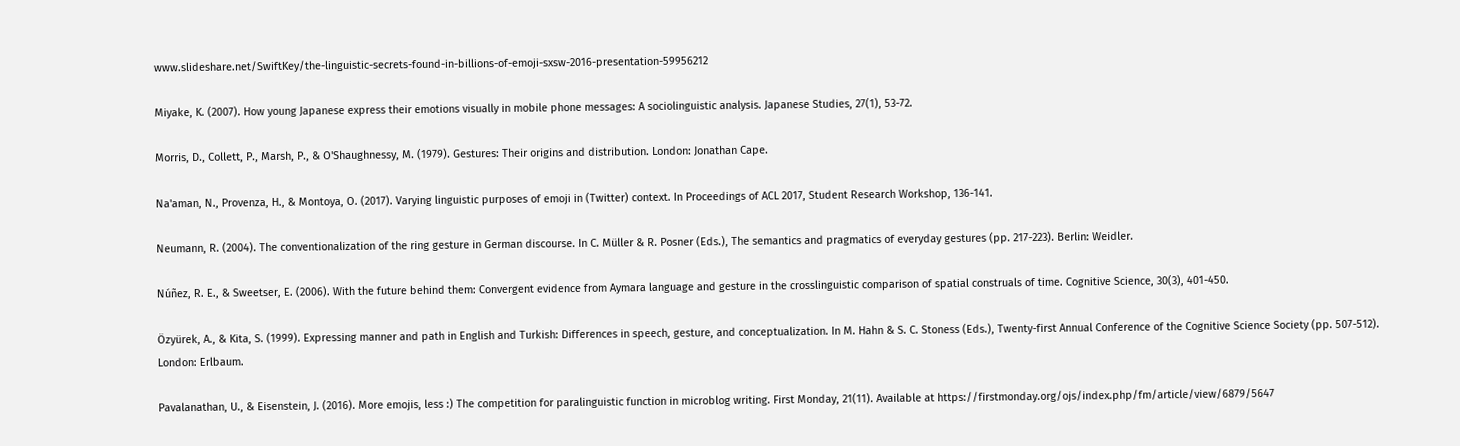www.slideshare.net/SwiftKey/the-linguistic-secrets-found-in-billions-of-emoji-sxsw-2016-presentation-59956212

Miyake, K. (2007). How young Japanese express their emotions visually in mobile phone messages: A sociolinguistic analysis. Japanese Studies, 27(1), 53-72.

Morris, D., Collett, P., Marsh, P., & O'Shaughnessy, M. (1979). Gestures: Their origins and distribution. London: Jonathan Cape.

Na'aman, N., Provenza, H., & Montoya, O. (2017). Varying linguistic purposes of emoji in (Twitter) context. In Proceedings of ACL 2017, Student Research Workshop, 136-141.

Neumann, R. (2004). The conventionalization of the ring gesture in German discourse. In C. Müller & R. Posner (Eds.), The semantics and pragmatics of everyday gestures (pp. 217-223). Berlin: Weidler.

Núñez, R. E., & Sweetser, E. (2006). With the future behind them: Convergent evidence from Aymara language and gesture in the crosslinguistic comparison of spatial construals of time. Cognitive Science, 30(3), 401-450.

Özyürek, A., & Kita, S. (1999). Expressing manner and path in English and Turkish: Differences in speech, gesture, and conceptualization. In M. Hahn & S. C. Stoness (Eds.), Twenty-first Annual Conference of the Cognitive Science Society (pp. 507-512). London: Erlbaum.

Pavalanathan, U., & Eisenstein, J. (2016). More emojis, less :) The competition for paralinguistic function in microblog writing. First Monday, 21(11). Available at https://firstmonday.org/ojs/index.php/fm/article/view/6879/5647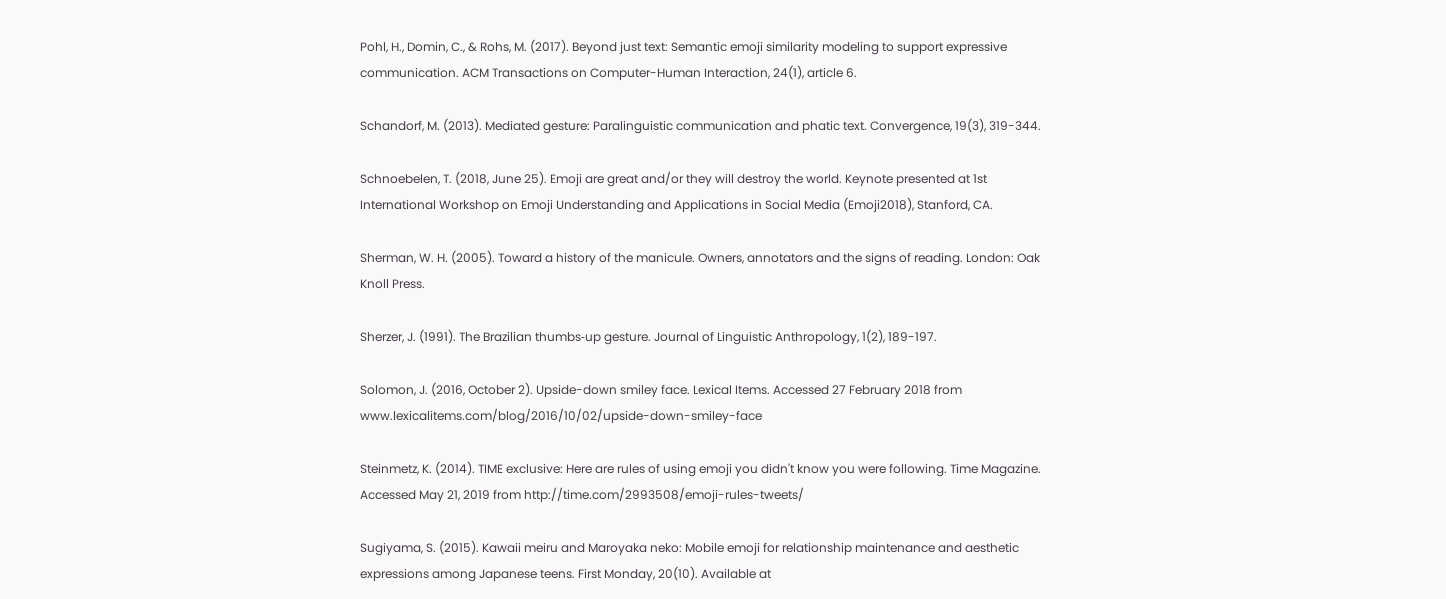Pohl, H., Domin, C., & Rohs, M. (2017). Beyond just text: Semantic emoji similarity modeling to support expressive communication. ACM Transactions on Computer-Human Interaction, 24(1), article 6.

Schandorf, M. (2013). Mediated gesture: Paralinguistic communication and phatic text. Convergence, 19(3), 319-344.

Schnoebelen, T. (2018, June 25). Emoji are great and/or they will destroy the world. Keynote presented at 1st International Workshop on Emoji Understanding and Applications in Social Media (Emoji2018), Stanford, CA.

Sherman, W. H. (2005). Toward a history of the manicule. Owners, annotators and the signs of reading. London: Oak Knoll Press.

Sherzer, J. (1991). The Brazilian thumbs‐up gesture. Journal of Linguistic Anthropology, 1(2), 189-197.

Solomon, J. (2016, October 2). Upside-down smiley face. Lexical Items. Accessed 27 February 2018 from www.lexicalitems.com/blog/2016/10/02/upside-down-smiley-face

Steinmetz, K. (2014). TIME exclusive: Here are rules of using emoji you didn't know you were following. Time Magazine. Accessed May 21, 2019 from http://time.com/2993508/emoji-rules-tweets/

Sugiyama, S. (2015). Kawaii meiru and Maroyaka neko: Mobile emoji for relationship maintenance and aesthetic expressions among Japanese teens. First Monday, 20(10). Available at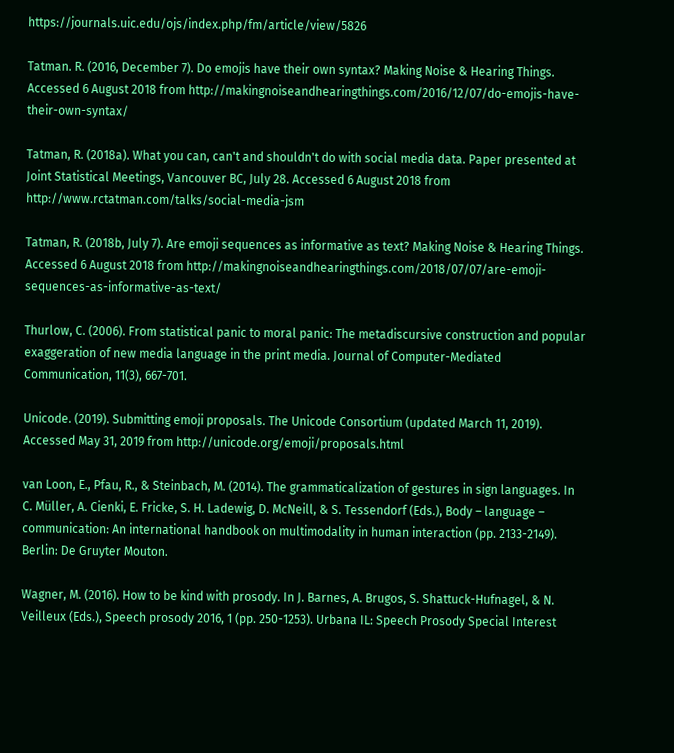https://journals.uic.edu/ojs/index.php/fm/article/view/5826

Tatman. R. (2016, December 7). Do emojis have their own syntax? Making Noise & Hearing Things. Accessed 6 August 2018 from http://makingnoiseandhearingthings.com/2016/12/07/do-emojis-have-their-own-syntax/

Tatman, R. (2018a). What you can, can't and shouldn't do with social media data. Paper presented at Joint Statistical Meetings, Vancouver BC, July 28. Accessed 6 August 2018 from http://www.rctatman.com/talks/social-media-jsm

Tatman, R. (2018b, July 7). Are emoji sequences as informative as text? Making Noise & Hearing Things. Accessed 6 August 2018 from http://makingnoiseandhearingthings.com/2018/07/07/are-emoji-sequences-as-informative-as-text/

Thurlow, C. (2006). From statistical panic to moral panic: The metadiscursive construction and popular exaggeration of new media language in the print media. Journal of Computer-Mediated Communication, 11(3), 667-701.

Unicode. (2019). Submitting emoji proposals. The Unicode Consortium (updated March 11, 2019). Accessed May 31, 2019 from http://unicode.org/emoji/proposals.html

van Loon, E., Pfau, R., & Steinbach, M. (2014). The grammaticalization of gestures in sign languages. In C. Müller, A. Cienki, E. Fricke, S. H. Ladewig, D. McNeill, & S. Tessendorf (Eds.), Body – language – communication: An international handbook on multimodality in human interaction (pp. 2133-2149). Berlin: De Gruyter Mouton.

Wagner, M. (2016). How to be kind with prosody. In J. Barnes, A. Brugos, S. Shattuck-Hufnagel, & N. Veilleux (Eds.), Speech prosody 2016, 1 (pp. 250-1253). Urbana IL: Speech Prosody Special Interest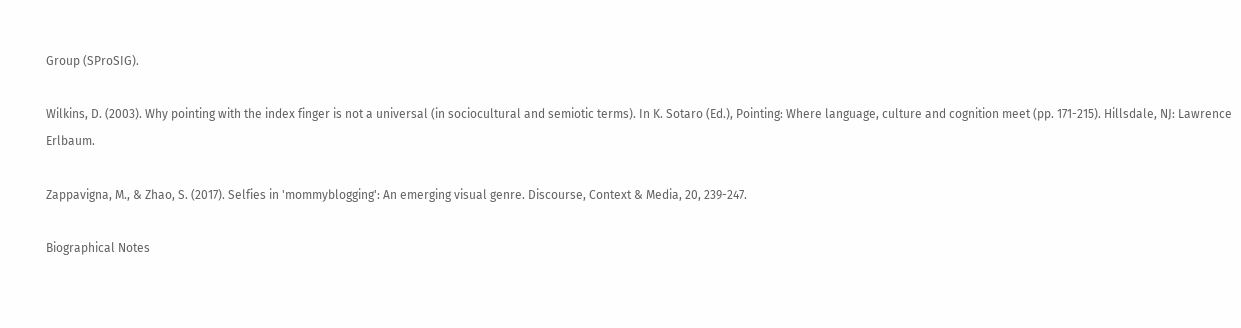Group (SProSIG).

Wilkins, D. (2003). Why pointing with the index finger is not a universal (in sociocultural and semiotic terms). In K. Sotaro (Ed.), Pointing: Where language, culture and cognition meet (pp. 171-215). Hillsdale, NJ: Lawrence Erlbaum.

Zappavigna, M., & Zhao, S. (2017). Selfies in 'mommyblogging': An emerging visual genre. Discourse, Context & Media, 20, 239-247.

Biographical Notes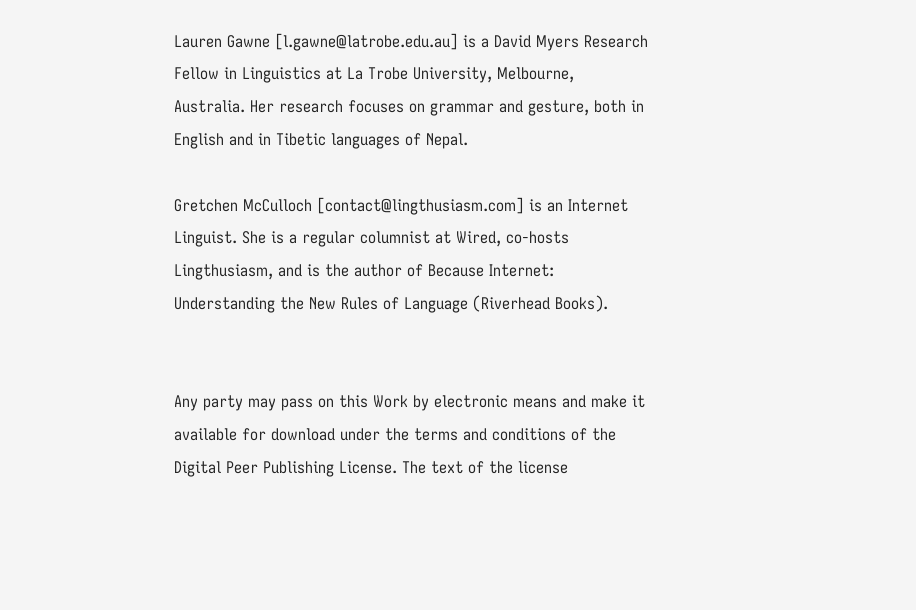Lauren Gawne [l.gawne@latrobe.edu.au] is a David Myers Research Fellow in Linguistics at La Trobe University, Melbourne, Australia. Her research focuses on grammar and gesture, both in English and in Tibetic languages of Nepal.

Gretchen McCulloch [contact@lingthusiasm.com] is an Internet Linguist. She is a regular columnist at Wired, co-hosts Lingthusiasm, and is the author of Because Internet: Understanding the New Rules of Language (Riverhead Books).


Any party may pass on this Work by electronic means and make it available for download under the terms and conditions of the Digital Peer Publishing License. The text of the license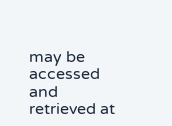may be accessed and retrieved at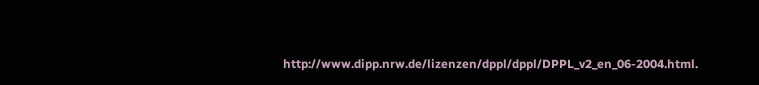http://www.dipp.nrw.de/lizenzen/dppl/dppl/DPPL_v2_en_06-2004.html.